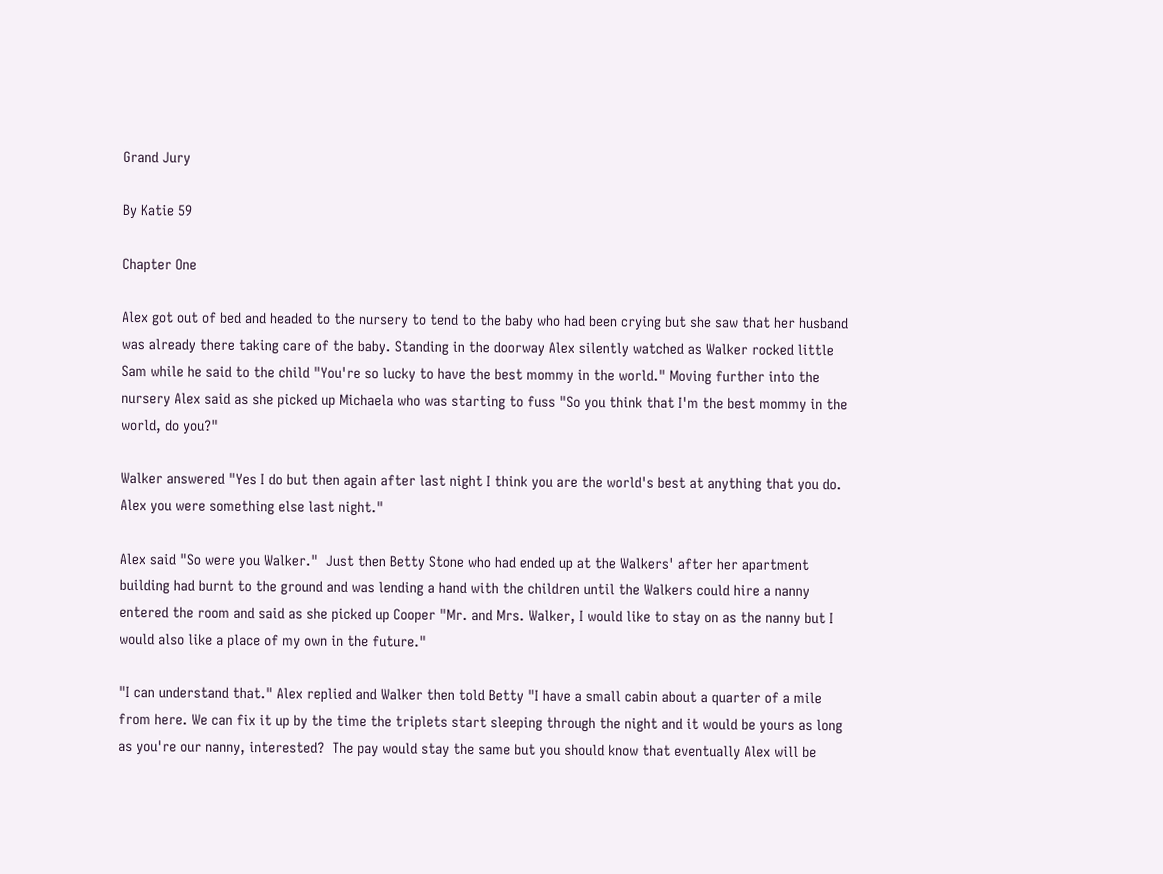Grand Jury

By Katie 59

Chapter One

Alex got out of bed and headed to the nursery to tend to the baby who had been crying but she saw that her husband was already there taking care of the baby. Standing in the doorway Alex silently watched as Walker rocked little Sam while he said to the child "You're so lucky to have the best mommy in the world." Moving further into the nursery Alex said as she picked up Michaela who was starting to fuss "So you think that I'm the best mommy in the world, do you?"

Walker answered "Yes I do but then again after last night I think you are the world's best at anything that you do. Alex you were something else last night."

Alex said "So were you Walker."  Just then Betty Stone who had ended up at the Walkers' after her apartment building had burnt to the ground and was lending a hand with the children until the Walkers could hire a nanny entered the room and said as she picked up Cooper "Mr. and Mrs. Walker, I would like to stay on as the nanny but I would also like a place of my own in the future."

"I can understand that." Alex replied and Walker then told Betty "I have a small cabin about a quarter of a mile from here. We can fix it up by the time the triplets start sleeping through the night and it would be yours as long as you're our nanny, interested?  The pay would stay the same but you should know that eventually Alex will be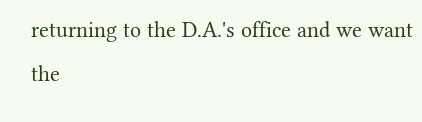returning to the D.A.'s office and we want the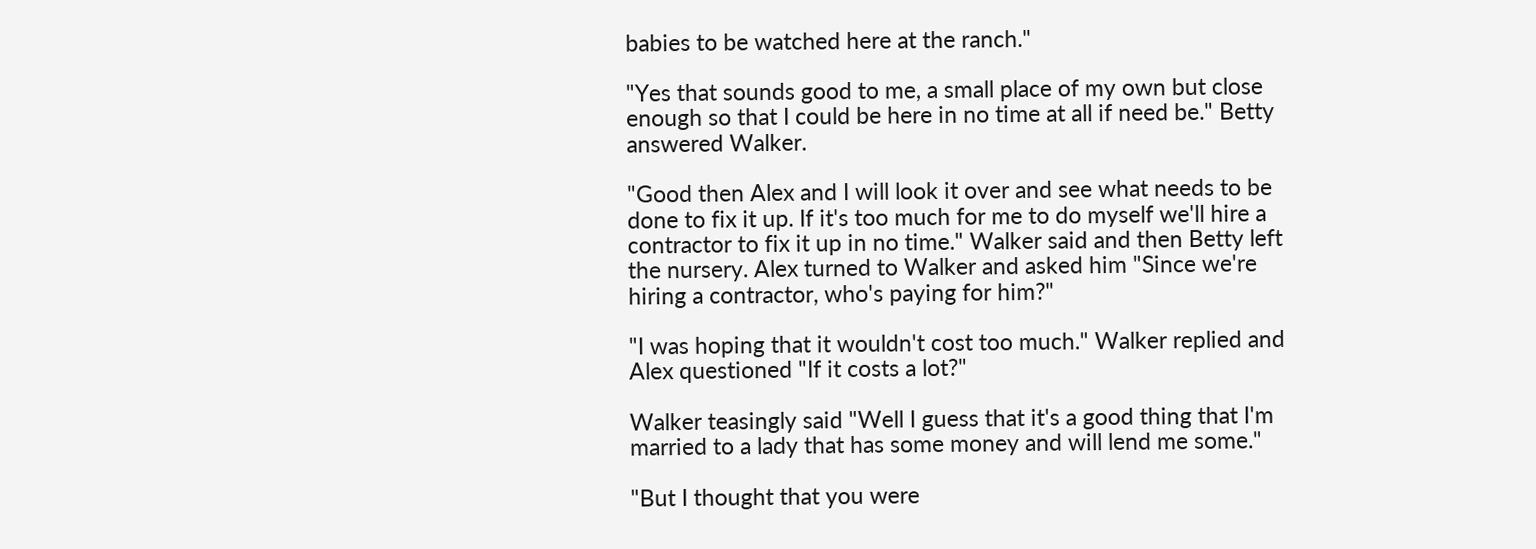babies to be watched here at the ranch."

"Yes that sounds good to me, a small place of my own but close enough so that I could be here in no time at all if need be." Betty answered Walker.

"Good then Alex and I will look it over and see what needs to be done to fix it up. If it's too much for me to do myself we'll hire a contractor to fix it up in no time." Walker said and then Betty left the nursery. Alex turned to Walker and asked him "Since we're hiring a contractor, who's paying for him?"

"I was hoping that it wouldn't cost too much." Walker replied and Alex questioned "If it costs a lot?"

Walker teasingly said "Well I guess that it's a good thing that I'm married to a lady that has some money and will lend me some."

"But I thought that you were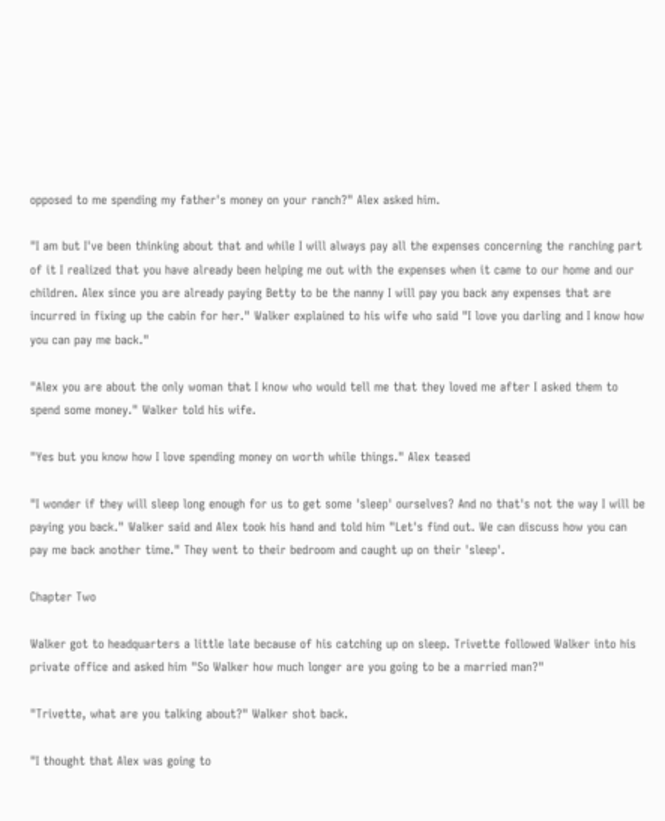opposed to me spending my father's money on your ranch?" Alex asked him.

"I am but I've been thinking about that and while I will always pay all the expenses concerning the ranching part of it I realized that you have already been helping me out with the expenses when it came to our home and our children. Alex since you are already paying Betty to be the nanny I will pay you back any expenses that are incurred in fixing up the cabin for her." Walker explained to his wife who said "I love you darling and I know how you can pay me back."

"Alex you are about the only woman that I know who would tell me that they loved me after I asked them to spend some money." Walker told his wife.

"Yes but you know how I love spending money on worth while things." Alex teased

"I wonder if they will sleep long enough for us to get some 'sleep' ourselves? And no that's not the way I will be paying you back." Walker said and Alex took his hand and told him "Let's find out. We can discuss how you can pay me back another time." They went to their bedroom and caught up on their 'sleep'.

Chapter Two

Walker got to headquarters a little late because of his catching up on sleep. Trivette followed Walker into his private office and asked him "So Walker how much longer are you going to be a married man?"

"Trivette, what are you talking about?" Walker shot back.

"I thought that Alex was going to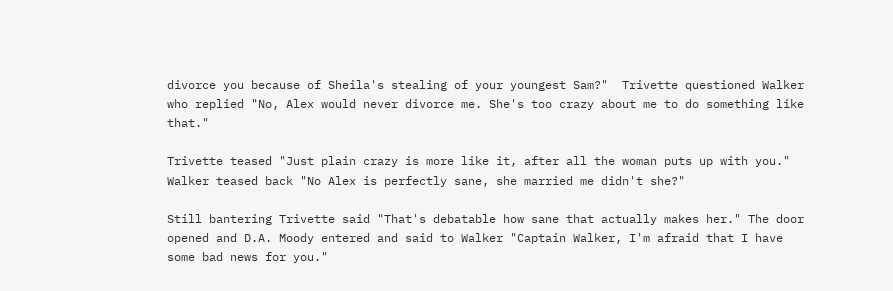divorce you because of Sheila's stealing of your youngest Sam?"  Trivette questioned Walker who replied "No, Alex would never divorce me. She's too crazy about me to do something like that."

Trivette teased "Just plain crazy is more like it, after all the woman puts up with you." Walker teased back "No Alex is perfectly sane, she married me didn't she?"

Still bantering Trivette said "That's debatable how sane that actually makes her." The door opened and D.A. Moody entered and said to Walker "Captain Walker, I'm afraid that I have some bad news for you."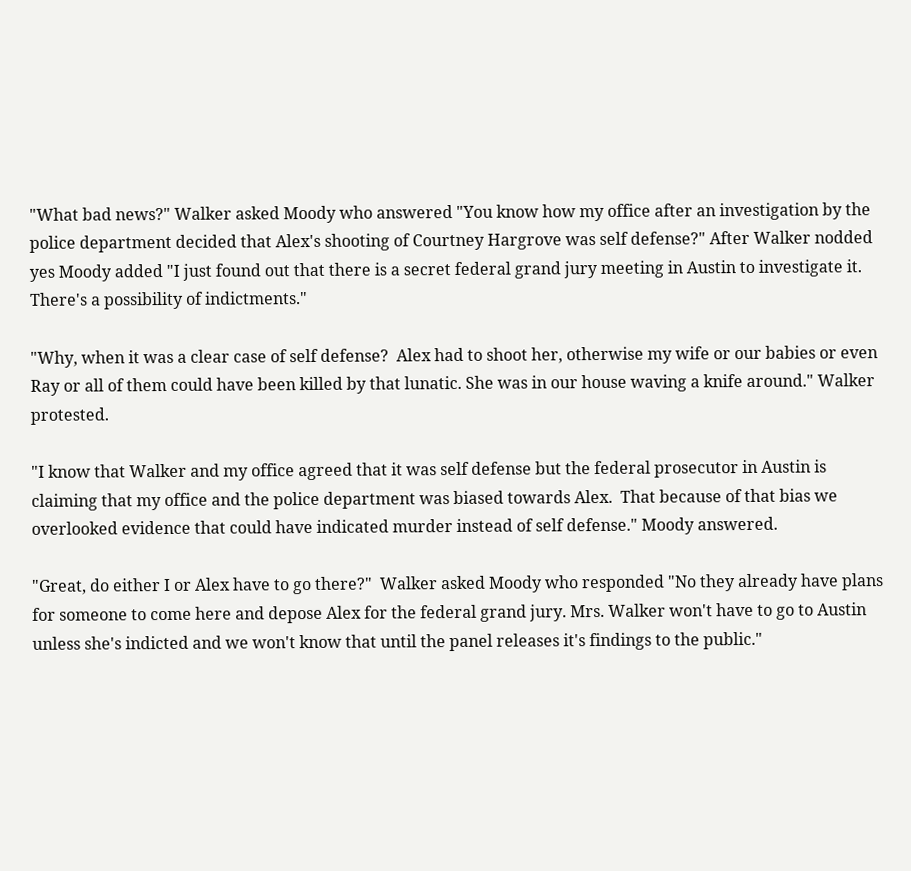"What bad news?" Walker asked Moody who answered "You know how my office after an investigation by the police department decided that Alex's shooting of Courtney Hargrove was self defense?" After Walker nodded yes Moody added "I just found out that there is a secret federal grand jury meeting in Austin to investigate it. There's a possibility of indictments."

"Why, when it was a clear case of self defense?  Alex had to shoot her, otherwise my wife or our babies or even Ray or all of them could have been killed by that lunatic. She was in our house waving a knife around." Walker protested.

"I know that Walker and my office agreed that it was self defense but the federal prosecutor in Austin is claiming that my office and the police department was biased towards Alex.  That because of that bias we overlooked evidence that could have indicated murder instead of self defense." Moody answered.

"Great, do either I or Alex have to go there?"  Walker asked Moody who responded "No they already have plans for someone to come here and depose Alex for the federal grand jury. Mrs. Walker won't have to go to Austin unless she's indicted and we won't know that until the panel releases it's findings to the public."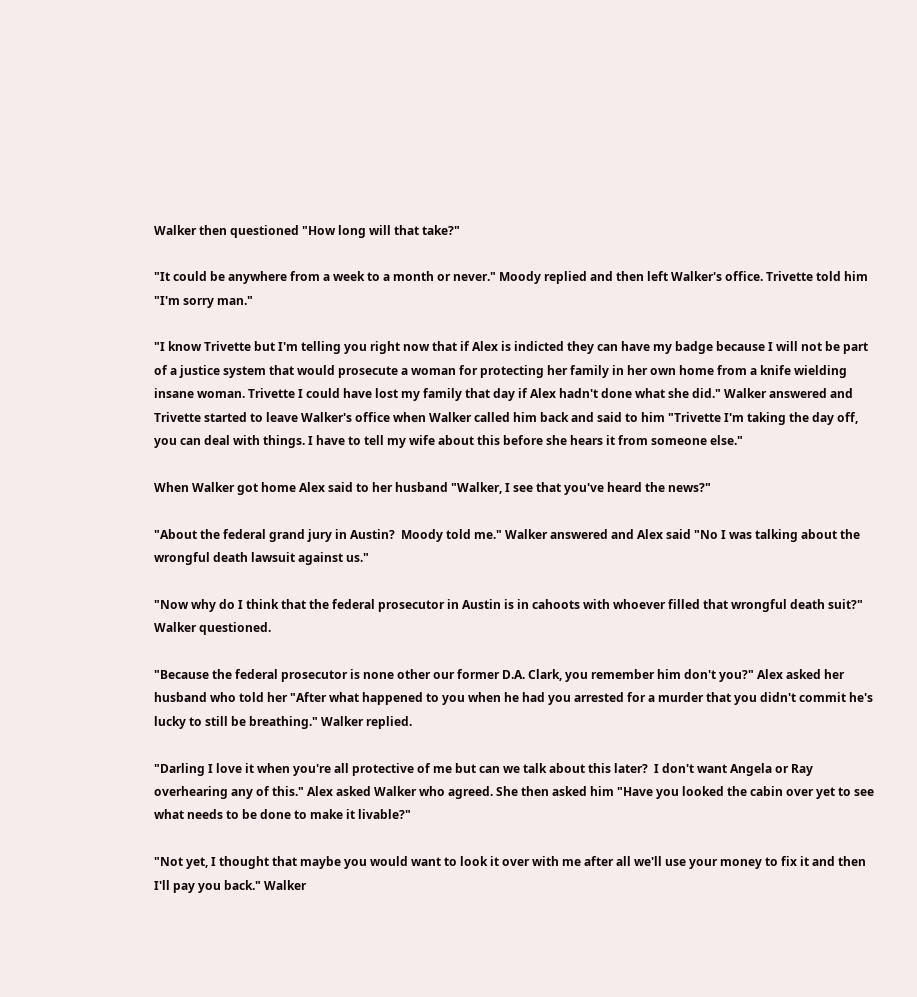Walker then questioned "How long will that take?"

"It could be anywhere from a week to a month or never." Moody replied and then left Walker's office. Trivette told him "I'm sorry man."

"I know Trivette but I'm telling you right now that if Alex is indicted they can have my badge because I will not be part of a justice system that would prosecute a woman for protecting her family in her own home from a knife wielding insane woman. Trivette I could have lost my family that day if Alex hadn't done what she did." Walker answered and Trivette started to leave Walker's office when Walker called him back and said to him "Trivette I'm taking the day off, you can deal with things. I have to tell my wife about this before she hears it from someone else."

When Walker got home Alex said to her husband "Walker, I see that you've heard the news?"

"About the federal grand jury in Austin?  Moody told me." Walker answered and Alex said "No I was talking about the wrongful death lawsuit against us."

"Now why do I think that the federal prosecutor in Austin is in cahoots with whoever filled that wrongful death suit?" Walker questioned.

"Because the federal prosecutor is none other our former D.A. Clark, you remember him don't you?" Alex asked her husband who told her "After what happened to you when he had you arrested for a murder that you didn't commit he's lucky to still be breathing." Walker replied.

"Darling I love it when you're all protective of me but can we talk about this later?  I don't want Angela or Ray overhearing any of this." Alex asked Walker who agreed. She then asked him "Have you looked the cabin over yet to see what needs to be done to make it livable?"

"Not yet, I thought that maybe you would want to look it over with me after all we'll use your money to fix it and then I'll pay you back." Walker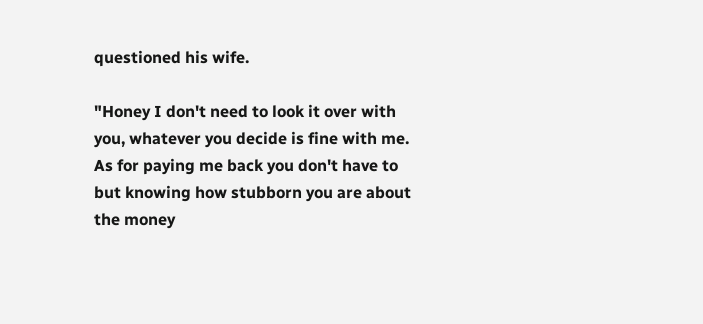questioned his wife.

"Honey I don't need to look it over with you, whatever you decide is fine with me. As for paying me back you don't have to but knowing how stubborn you are about the money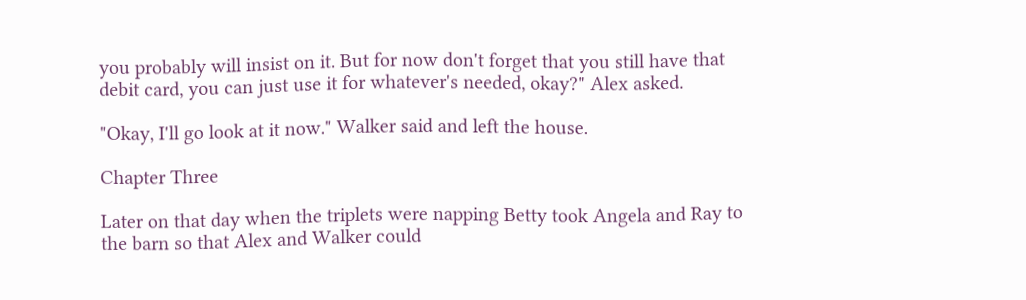you probably will insist on it. But for now don't forget that you still have that debit card, you can just use it for whatever's needed, okay?" Alex asked.

"Okay, I'll go look at it now." Walker said and left the house.

Chapter Three

Later on that day when the triplets were napping Betty took Angela and Ray to the barn so that Alex and Walker could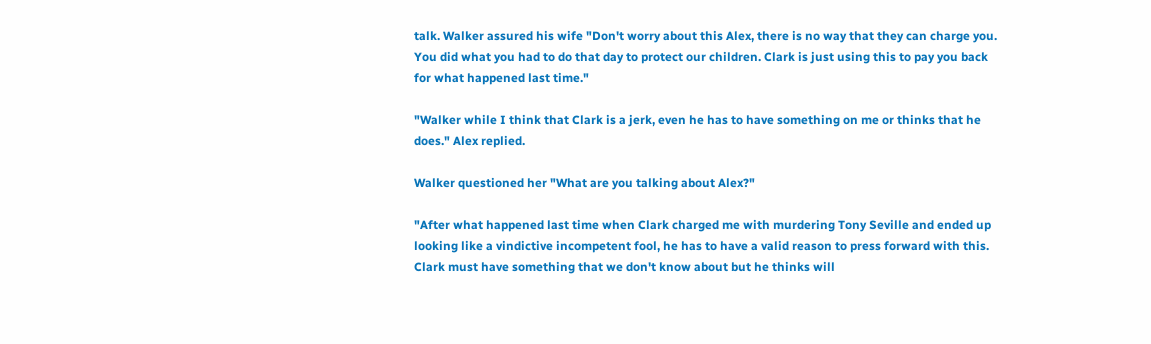talk. Walker assured his wife "Don't worry about this Alex, there is no way that they can charge you. You did what you had to do that day to protect our children. Clark is just using this to pay you back for what happened last time."

"Walker while I think that Clark is a jerk, even he has to have something on me or thinks that he does." Alex replied.

Walker questioned her "What are you talking about Alex?"

"After what happened last time when Clark charged me with murdering Tony Seville and ended up looking like a vindictive incompetent fool, he has to have a valid reason to press forward with this. Clark must have something that we don't know about but he thinks will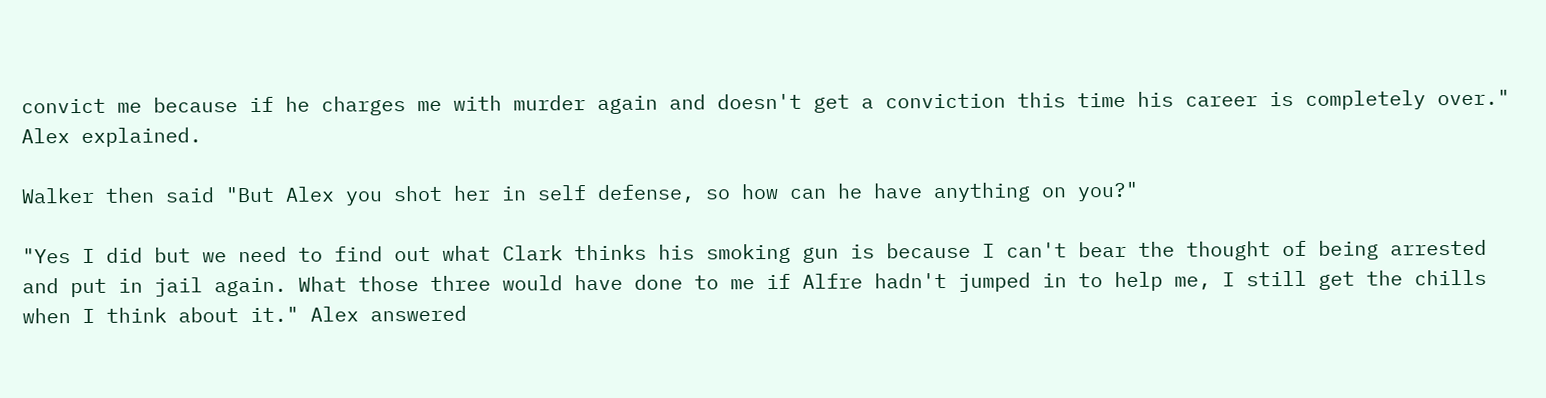convict me because if he charges me with murder again and doesn't get a conviction this time his career is completely over." Alex explained.

Walker then said "But Alex you shot her in self defense, so how can he have anything on you?"

"Yes I did but we need to find out what Clark thinks his smoking gun is because I can't bear the thought of being arrested and put in jail again. What those three would have done to me if Alfre hadn't jumped in to help me, I still get the chills when I think about it." Alex answered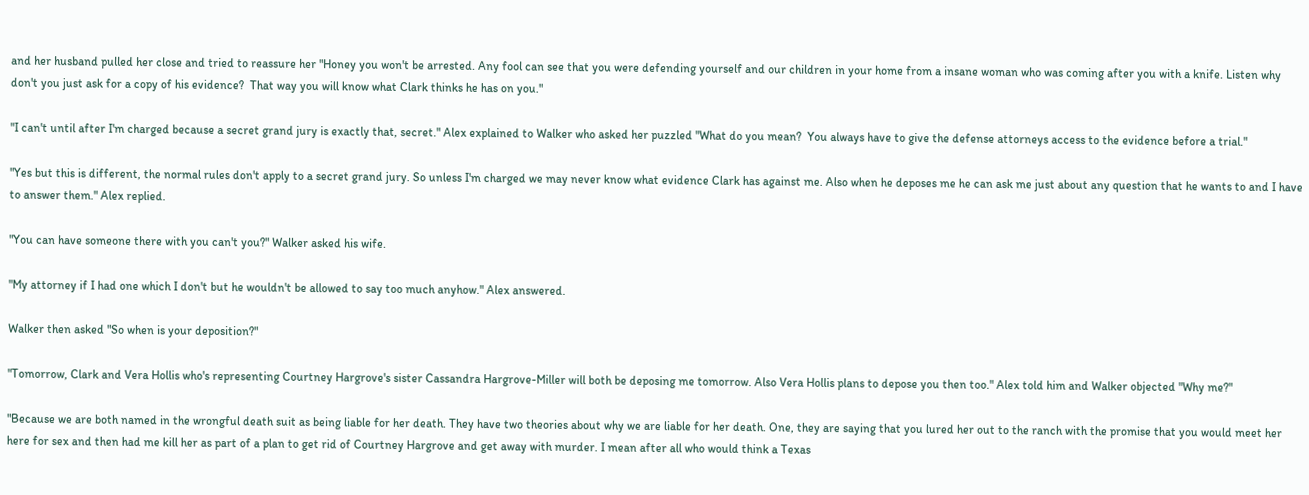and her husband pulled her close and tried to reassure her "Honey you won't be arrested. Any fool can see that you were defending yourself and our children in your home from a insane woman who was coming after you with a knife. Listen why don't you just ask for a copy of his evidence?  That way you will know what Clark thinks he has on you."

"I can't until after I'm charged because a secret grand jury is exactly that, secret." Alex explained to Walker who asked her puzzled "What do you mean?  You always have to give the defense attorneys access to the evidence before a trial."

"Yes but this is different, the normal rules don't apply to a secret grand jury. So unless I'm charged we may never know what evidence Clark has against me. Also when he deposes me he can ask me just about any question that he wants to and I have to answer them." Alex replied.

"You can have someone there with you can't you?" Walker asked his wife.

"My attorney if I had one which I don't but he wouldn't be allowed to say too much anyhow." Alex answered.

Walker then asked "So when is your deposition?"

"Tomorrow, Clark and Vera Hollis who's representing Courtney Hargrove's sister Cassandra Hargrove-Miller will both be deposing me tomorrow. Also Vera Hollis plans to depose you then too." Alex told him and Walker objected "Why me?"

"Because we are both named in the wrongful death suit as being liable for her death. They have two theories about why we are liable for her death. One, they are saying that you lured her out to the ranch with the promise that you would meet her here for sex and then had me kill her as part of a plan to get rid of Courtney Hargrove and get away with murder. I mean after all who would think a Texas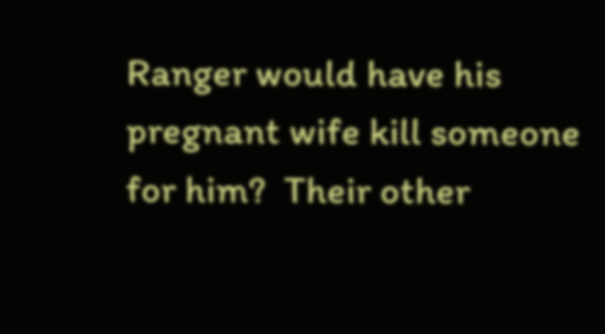Ranger would have his pregnant wife kill someone for him?  Their other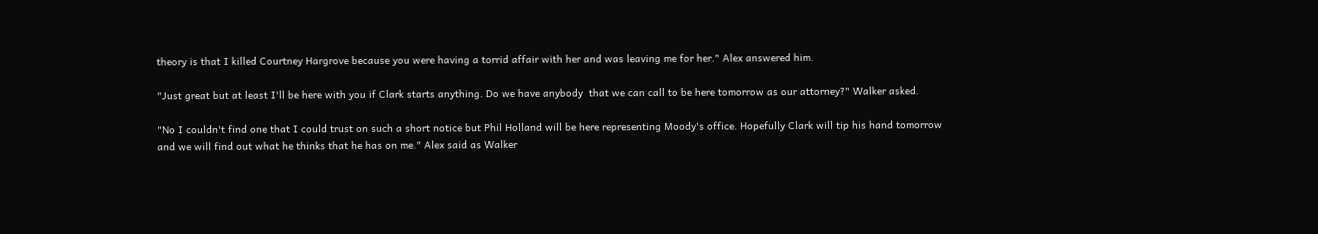theory is that I killed Courtney Hargrove because you were having a torrid affair with her and was leaving me for her." Alex answered him.

"Just great but at least I'll be here with you if Clark starts anything. Do we have anybody  that we can call to be here tomorrow as our attorney?" Walker asked.

"No I couldn't find one that I could trust on such a short notice but Phil Holland will be here representing Moody's office. Hopefully Clark will tip his hand tomorrow and we will find out what he thinks that he has on me." Alex said as Walker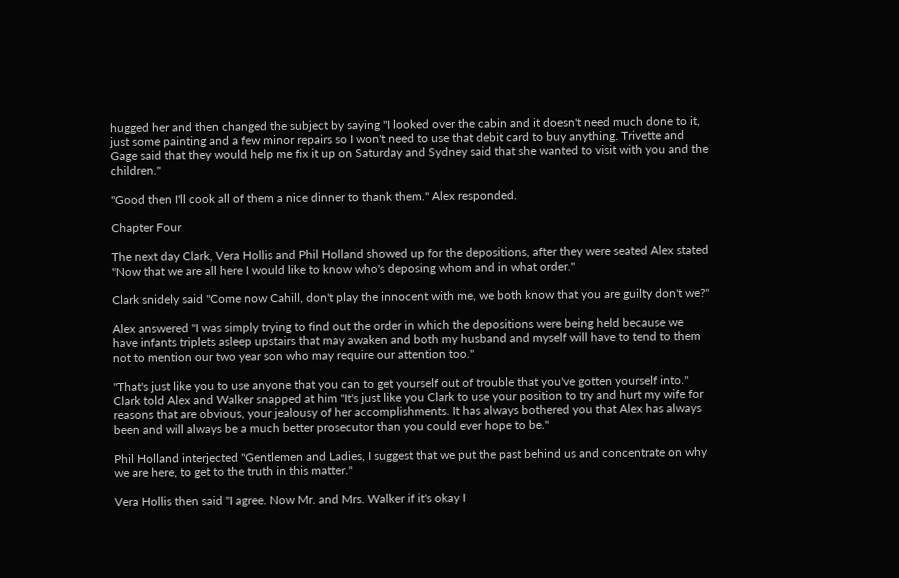hugged her and then changed the subject by saying "I looked over the cabin and it doesn't need much done to it, just some painting and a few minor repairs so I won't need to use that debit card to buy anything. Trivette and Gage said that they would help me fix it up on Saturday and Sydney said that she wanted to visit with you and the children."

"Good then I'll cook all of them a nice dinner to thank them." Alex responded.

Chapter Four

The next day Clark, Vera Hollis and Phil Holland showed up for the depositions, after they were seated Alex stated "Now that we are all here I would like to know who's deposing whom and in what order."

Clark snidely said "Come now Cahill, don't play the innocent with me, we both know that you are guilty don't we?"

Alex answered "I was simply trying to find out the order in which the depositions were being held because we have infants triplets asleep upstairs that may awaken and both my husband and myself will have to tend to them not to mention our two year son who may require our attention too."

"That's just like you to use anyone that you can to get yourself out of trouble that you've gotten yourself into." Clark told Alex and Walker snapped at him "It's just like you Clark to use your position to try and hurt my wife for reasons that are obvious, your jealousy of her accomplishments. It has always bothered you that Alex has always been and will always be a much better prosecutor than you could ever hope to be."

Phil Holland interjected "Gentlemen and Ladies, I suggest that we put the past behind us and concentrate on why we are here, to get to the truth in this matter."

Vera Hollis then said "I agree. Now Mr. and Mrs. Walker if it's okay I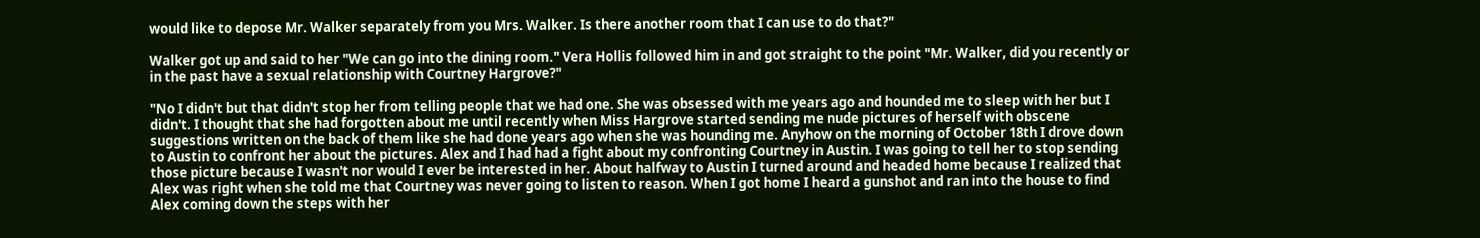would like to depose Mr. Walker separately from you Mrs. Walker. Is there another room that I can use to do that?"

Walker got up and said to her "We can go into the dining room." Vera Hollis followed him in and got straight to the point "Mr. Walker, did you recently or in the past have a sexual relationship with Courtney Hargrove?"

"No I didn't but that didn't stop her from telling people that we had one. She was obsessed with me years ago and hounded me to sleep with her but I didn't. I thought that she had forgotten about me until recently when Miss Hargrove started sending me nude pictures of herself with obscene suggestions written on the back of them like she had done years ago when she was hounding me. Anyhow on the morning of October 18th I drove down to Austin to confront her about the pictures. Alex and I had had a fight about my confronting Courtney in Austin. I was going to tell her to stop sending those picture because I wasn't nor would I ever be interested in her. About halfway to Austin I turned around and headed home because I realized that Alex was right when she told me that Courtney was never going to listen to reason. When I got home I heard a gunshot and ran into the house to find Alex coming down the steps with her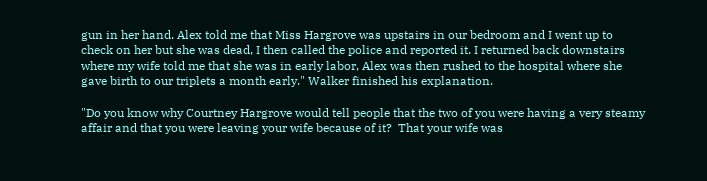gun in her hand. Alex told me that Miss Hargrove was upstairs in our bedroom and I went up to check on her but she was dead, I then called the police and reported it. I returned back downstairs where my wife told me that she was in early labor, Alex was then rushed to the hospital where she gave birth to our triplets a month early." Walker finished his explanation.

"Do you know why Courtney Hargrove would tell people that the two of you were having a very steamy affair and that you were leaving your wife because of it?  That your wife was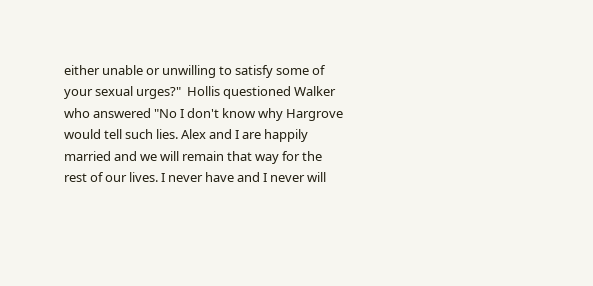either unable or unwilling to satisfy some of your sexual urges?"  Hollis questioned Walker who answered "No I don't know why Hargrove would tell such lies. Alex and I are happily married and we will remain that way for the rest of our lives. I never have and I never will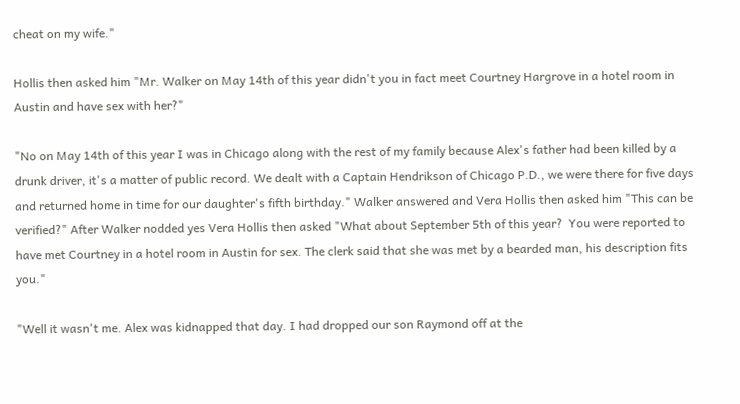cheat on my wife."

Hollis then asked him "Mr. Walker on May 14th of this year didn't you in fact meet Courtney Hargrove in a hotel room in Austin and have sex with her?"

"No on May 14th of this year I was in Chicago along with the rest of my family because Alex's father had been killed by a drunk driver, it's a matter of public record. We dealt with a Captain Hendrikson of Chicago P.D., we were there for five days and returned home in time for our daughter's fifth birthday." Walker answered and Vera Hollis then asked him "This can be verified?" After Walker nodded yes Vera Hollis then asked "What about September 5th of this year?  You were reported to have met Courtney in a hotel room in Austin for sex. The clerk said that she was met by a bearded man, his description fits you."

"Well it wasn't me. Alex was kidnapped that day. I had dropped our son Raymond off at the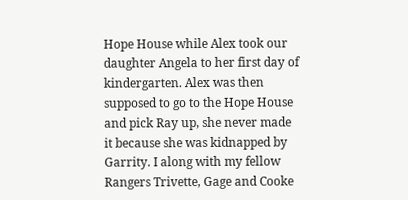Hope House while Alex took our daughter Angela to her first day of kindergarten. Alex was then supposed to go to the Hope House and pick Ray up, she never made it because she was kidnapped by Garrity. I along with my fellow Rangers Trivette, Gage and Cooke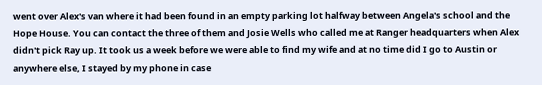went over Alex's van where it had been found in an empty parking lot halfway between Angela's school and the Hope House. You can contact the three of them and Josie Wells who called me at Ranger headquarters when Alex didn't pick Ray up. It took us a week before we were able to find my wife and at no time did I go to Austin or anywhere else, I stayed by my phone in case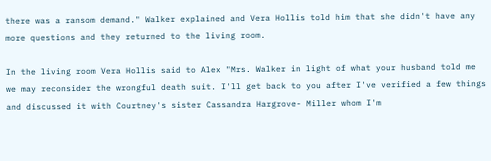there was a ransom demand." Walker explained and Vera Hollis told him that she didn't have any more questions and they returned to the living room.

In the living room Vera Hollis said to Alex "Mrs. Walker in light of what your husband told me we may reconsider the wrongful death suit. I'll get back to you after I've verified a few things and discussed it with Courtney's sister Cassandra Hargrove- Miller whom I'm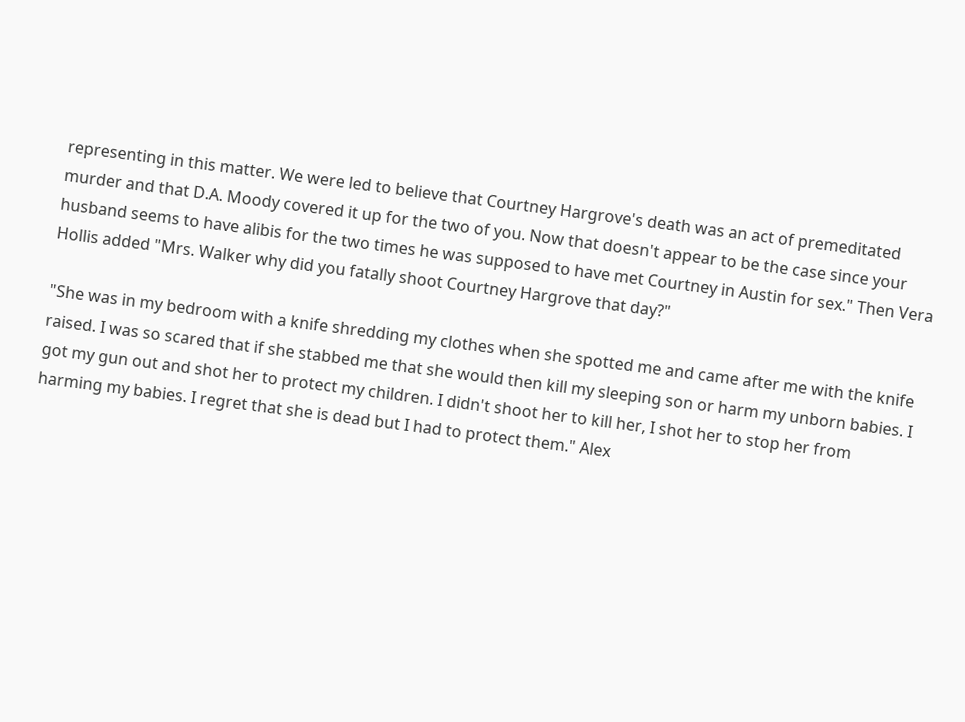representing in this matter. We were led to believe that Courtney Hargrove's death was an act of premeditated murder and that D.A. Moody covered it up for the two of you. Now that doesn't appear to be the case since your husband seems to have alibis for the two times he was supposed to have met Courtney in Austin for sex." Then Vera Hollis added "Mrs. Walker why did you fatally shoot Courtney Hargrove that day?"

"She was in my bedroom with a knife shredding my clothes when she spotted me and came after me with the knife raised. I was so scared that if she stabbed me that she would then kill my sleeping son or harm my unborn babies. I got my gun out and shot her to protect my children. I didn't shoot her to kill her, I shot her to stop her from harming my babies. I regret that she is dead but I had to protect them." Alex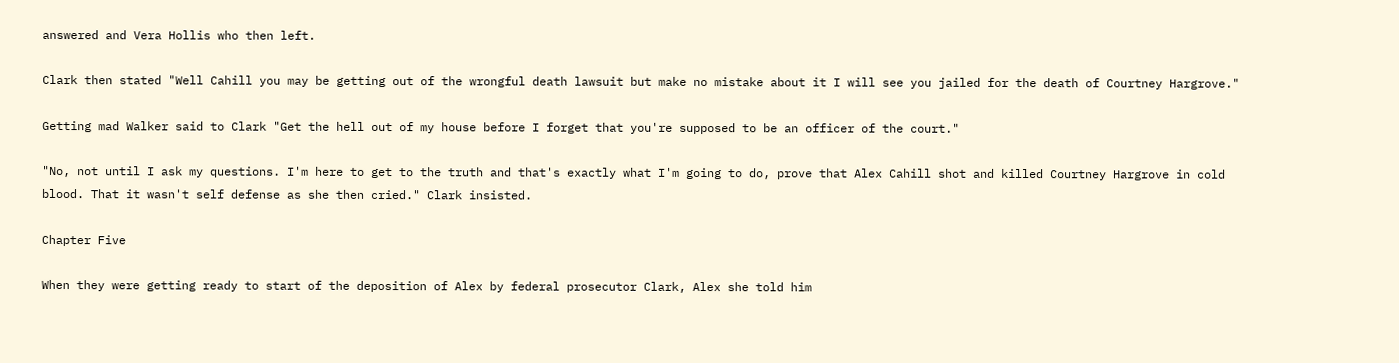answered and Vera Hollis who then left.

Clark then stated "Well Cahill you may be getting out of the wrongful death lawsuit but make no mistake about it I will see you jailed for the death of Courtney Hargrove."

Getting mad Walker said to Clark "Get the hell out of my house before I forget that you're supposed to be an officer of the court."

"No, not until I ask my questions. I'm here to get to the truth and that's exactly what I'm going to do, prove that Alex Cahill shot and killed Courtney Hargrove in cold blood. That it wasn't self defense as she then cried." Clark insisted.

Chapter Five

When they were getting ready to start of the deposition of Alex by federal prosecutor Clark, Alex she told him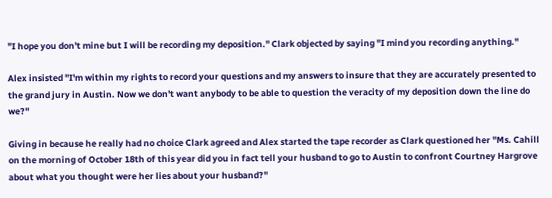"I hope you don't mine but I will be recording my deposition." Clark objected by saying "I mind you recording anything."

Alex insisted "I'm within my rights to record your questions and my answers to insure that they are accurately presented to the grand jury in Austin. Now we don't want anybody to be able to question the veracity of my deposition down the line do we?"

Giving in because he really had no choice Clark agreed and Alex started the tape recorder as Clark questioned her "Ms. Cahill on the morning of October 18th of this year did you in fact tell your husband to go to Austin to confront Courtney Hargrove about what you thought were her lies about your husband?"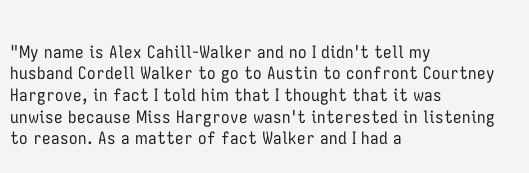"My name is Alex Cahill-Walker and no I didn't tell my husband Cordell Walker to go to Austin to confront Courtney Hargrove, in fact I told him that I thought that it was unwise because Miss Hargrove wasn't interested in listening to reason. As a matter of fact Walker and I had a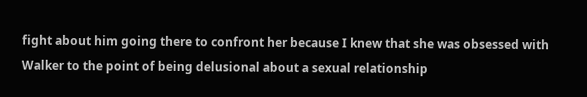fight about him going there to confront her because I knew that she was obsessed with Walker to the point of being delusional about a sexual relationship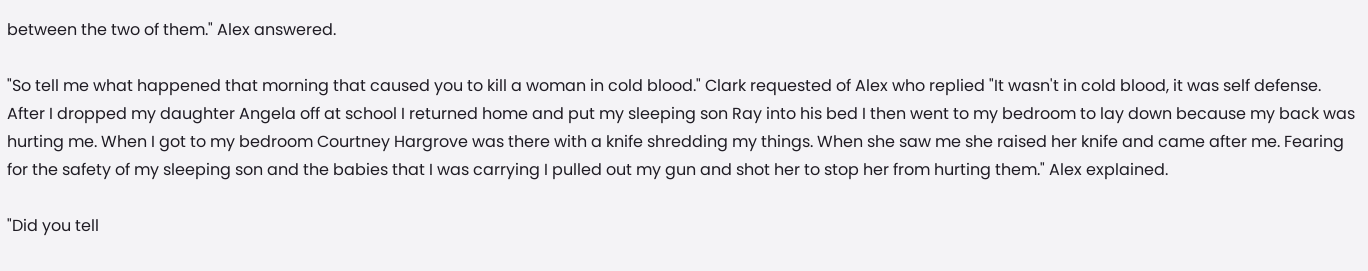between the two of them." Alex answered.

"So tell me what happened that morning that caused you to kill a woman in cold blood." Clark requested of Alex who replied "It wasn't in cold blood, it was self defense. After I dropped my daughter Angela off at school I returned home and put my sleeping son Ray into his bed I then went to my bedroom to lay down because my back was hurting me. When I got to my bedroom Courtney Hargrove was there with a knife shredding my things. When she saw me she raised her knife and came after me. Fearing for the safety of my sleeping son and the babies that I was carrying I pulled out my gun and shot her to stop her from hurting them." Alex explained.

"Did you tell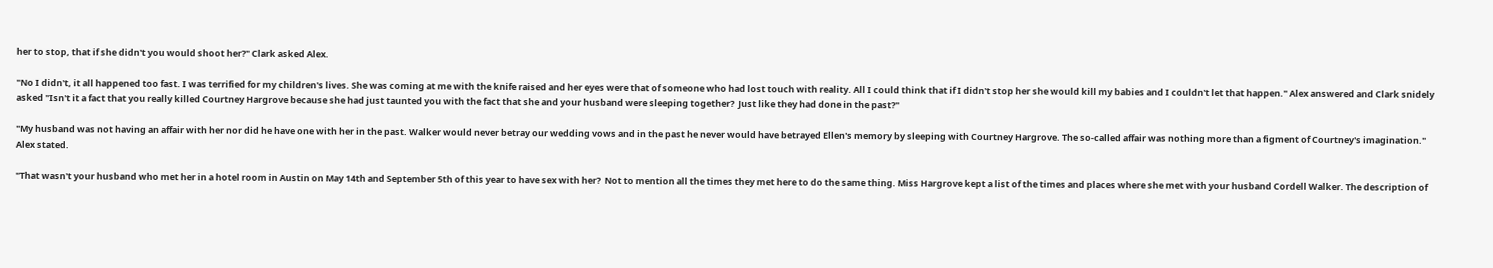her to stop, that if she didn't you would shoot her?" Clark asked Alex.

"No I didn't, it all happened too fast. I was terrified for my children's lives. She was coming at me with the knife raised and her eyes were that of someone who had lost touch with reality. All I could think that if I didn't stop her she would kill my babies and I couldn't let that happen." Alex answered and Clark snidely asked "Isn't it a fact that you really killed Courtney Hargrove because she had just taunted you with the fact that she and your husband were sleeping together?  Just like they had done in the past?"

"My husband was not having an affair with her nor did he have one with her in the past. Walker would never betray our wedding vows and in the past he never would have betrayed Ellen's memory by sleeping with Courtney Hargrove. The so-called affair was nothing more than a figment of Courtney's imagination." Alex stated.

"That wasn't your husband who met her in a hotel room in Austin on May 14th and September 5th of this year to have sex with her?  Not to mention all the times they met here to do the same thing. Miss Hargrove kept a list of the times and places where she met with your husband Cordell Walker. The description of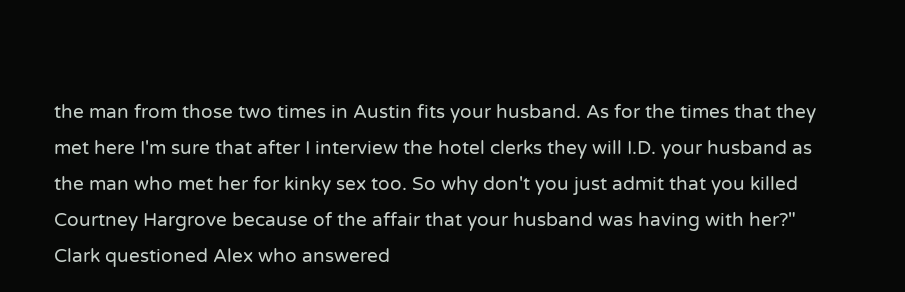the man from those two times in Austin fits your husband. As for the times that they met here I'm sure that after I interview the hotel clerks they will I.D. your husband as the man who met her for kinky sex too. So why don't you just admit that you killed Courtney Hargrove because of the affair that your husband was having with her?" Clark questioned Alex who answered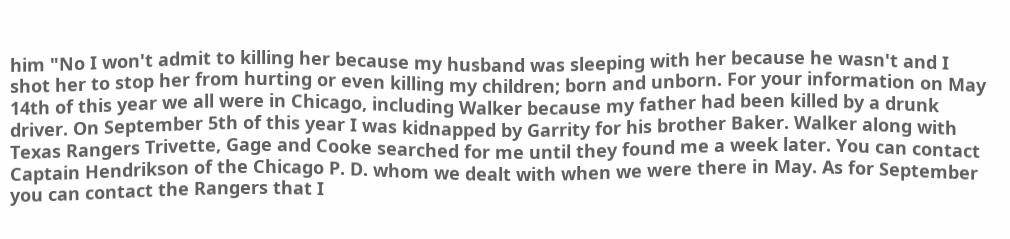him "No I won't admit to killing her because my husband was sleeping with her because he wasn't and I shot her to stop her from hurting or even killing my children; born and unborn. For your information on May 14th of this year we all were in Chicago, including Walker because my father had been killed by a drunk driver. On September 5th of this year I was kidnapped by Garrity for his brother Baker. Walker along with Texas Rangers Trivette, Gage and Cooke searched for me until they found me a week later. You can contact Captain Hendrikson of the Chicago P. D. whom we dealt with when we were there in May. As for September you can contact the Rangers that I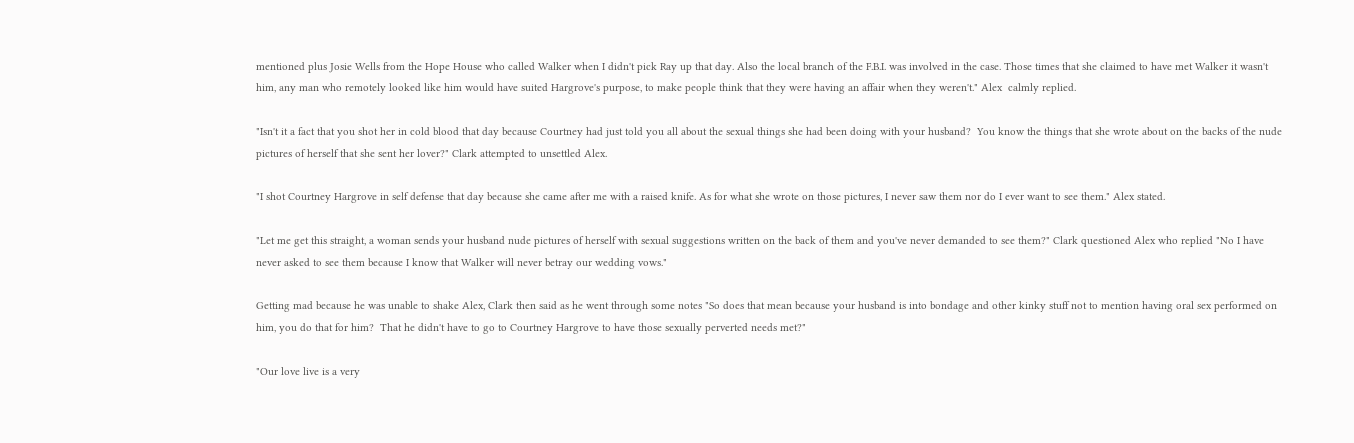mentioned plus Josie Wells from the Hope House who called Walker when I didn't pick Ray up that day. Also the local branch of the F.B.I. was involved in the case. Those times that she claimed to have met Walker it wasn't him, any man who remotely looked like him would have suited Hargrove's purpose, to make people think that they were having an affair when they weren't." Alex  calmly replied.

"Isn't it a fact that you shot her in cold blood that day because Courtney had just told you all about the sexual things she had been doing with your husband?  You know the things that she wrote about on the backs of the nude pictures of herself that she sent her lover?" Clark attempted to unsettled Alex.

"I shot Courtney Hargrove in self defense that day because she came after me with a raised knife. As for what she wrote on those pictures, I never saw them nor do I ever want to see them." Alex stated.

"Let me get this straight, a woman sends your husband nude pictures of herself with sexual suggestions written on the back of them and you've never demanded to see them?" Clark questioned Alex who replied "No I have never asked to see them because I know that Walker will never betray our wedding vows."

Getting mad because he was unable to shake Alex, Clark then said as he went through some notes "So does that mean because your husband is into bondage and other kinky stuff not to mention having oral sex performed on him, you do that for him?  That he didn't have to go to Courtney Hargrove to have those sexually perverted needs met?"

"Our love live is a very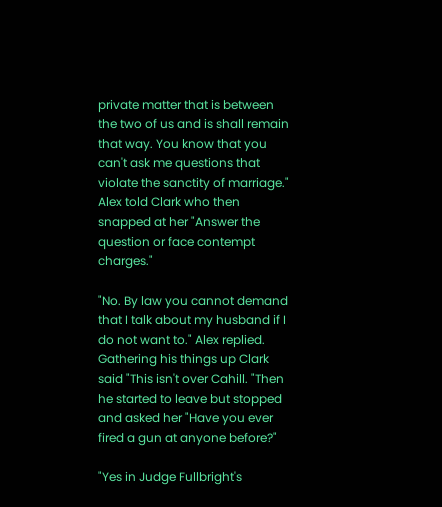private matter that is between the two of us and is shall remain that way. You know that you can't ask me questions that violate the sanctity of marriage." Alex told Clark who then snapped at her "Answer the question or face contempt charges."

"No. By law you cannot demand that I talk about my husband if I do not want to." Alex replied. Gathering his things up Clark said "This isn't over Cahill. "Then he started to leave but stopped and asked her "Have you ever fired a gun at anyone before?"

"Yes in Judge Fullbright's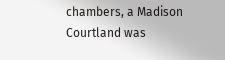chambers, a Madison Courtland was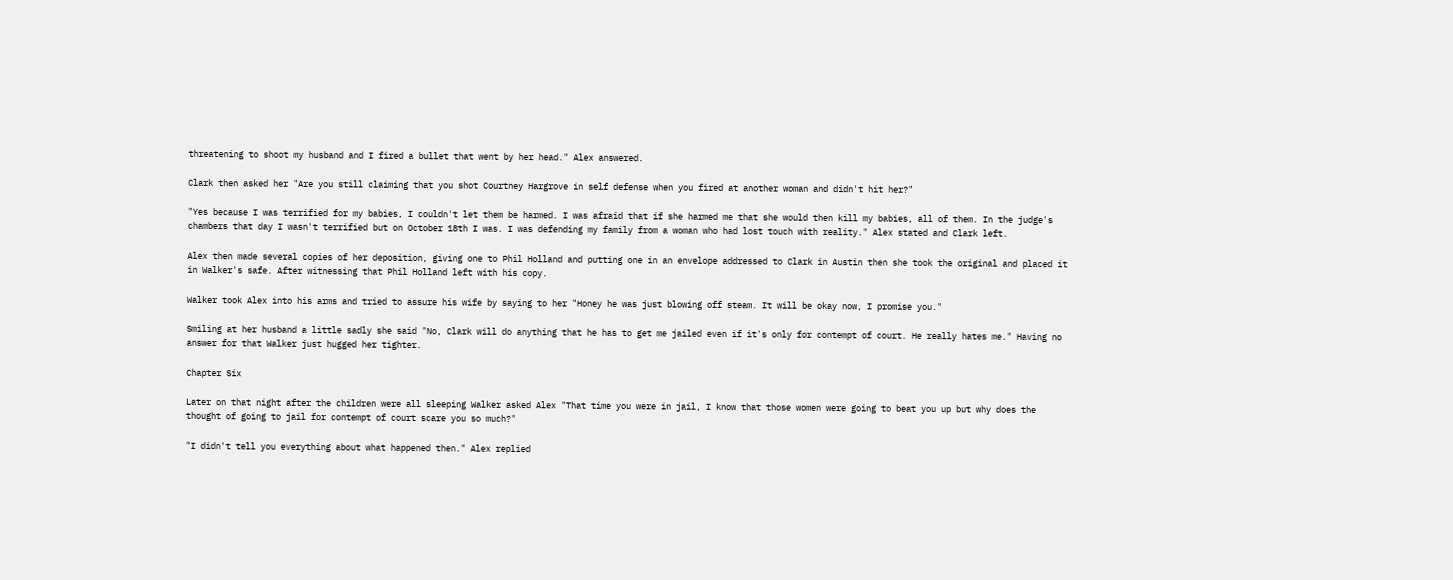threatening to shoot my husband and I fired a bullet that went by her head." Alex answered.

Clark then asked her "Are you still claiming that you shot Courtney Hargrove in self defense when you fired at another woman and didn't hit her?"

"Yes because I was terrified for my babies, I couldn't let them be harmed. I was afraid that if she harmed me that she would then kill my babies, all of them. In the judge's chambers that day I wasn't terrified but on October 18th I was. I was defending my family from a woman who had lost touch with reality." Alex stated and Clark left.

Alex then made several copies of her deposition, giving one to Phil Holland and putting one in an envelope addressed to Clark in Austin then she took the original and placed it in Walker's safe. After witnessing that Phil Holland left with his copy.

Walker took Alex into his arms and tried to assure his wife by saying to her "Honey he was just blowing off steam. It will be okay now, I promise you."

Smiling at her husband a little sadly she said "No, Clark will do anything that he has to get me jailed even if it's only for contempt of court. He really hates me." Having no answer for that Walker just hugged her tighter.

Chapter Six

Later on that night after the children were all sleeping Walker asked Alex "That time you were in jail, I know that those women were going to beat you up but why does the thought of going to jail for contempt of court scare you so much?"

"I didn't tell you everything about what happened then." Alex replied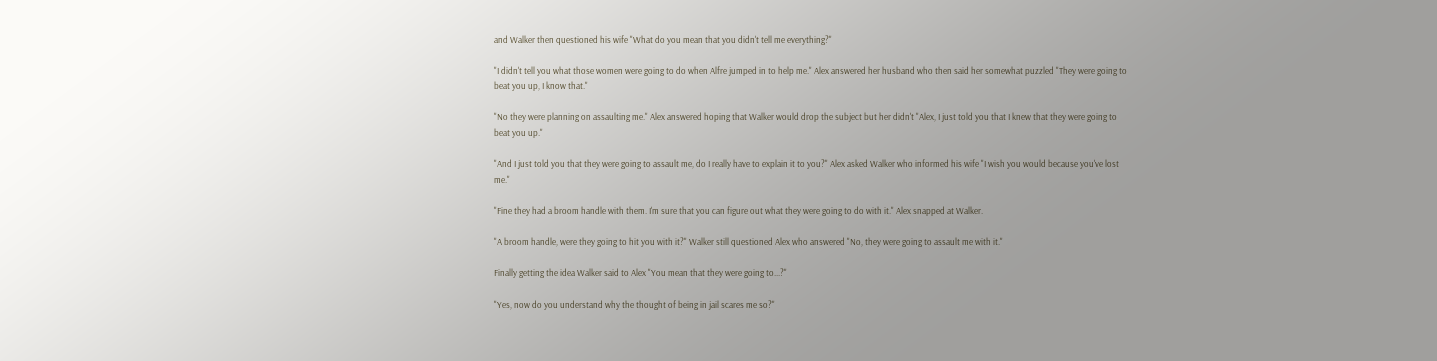and Walker then questioned his wife "What do you mean that you didn't tell me everything?"

"I didn't tell you what those women were going to do when Alfre jumped in to help me." Alex answered her husband who then said her somewhat puzzled "They were going to beat you up, I know that."

"No they were planning on assaulting me." Alex answered hoping that Walker would drop the subject but her didn't "Alex, I just told you that I knew that they were going to beat you up."

"And I just told you that they were going to assault me, do I really have to explain it to you?" Alex asked Walker who informed his wife "I wish you would because you've lost me."

"Fine they had a broom handle with them. I'm sure that you can figure out what they were going to do with it." Alex snapped at Walker.

"A broom handle, were they going to hit you with it?" Walker still questioned Alex who answered "No, they were going to assault me with it."

Finally getting the idea Walker said to Alex "You mean that they were going to...?"

"Yes, now do you understand why the thought of being in jail scares me so?"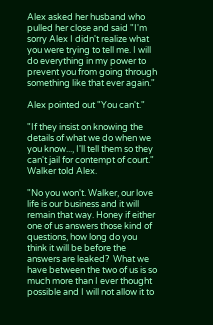Alex asked her husband who pulled her close and said "I'm sorry Alex I didn't realize what you were trying to tell me. I will do everything in my power to prevent you from going through something like that ever again."

Alex pointed out "You can't."

"If they insist on knowing the details of what we do when we you know..., I'll tell them so they can't jail for contempt of court." Walker told Alex.

"No you won't. Walker, our love life is our business and it will remain that way. Honey if either one of us answers those kind of questions, how long do you think it will be before the answers are leaked?  What we have between the two of us is so much more than I ever thought possible and I will not allow it to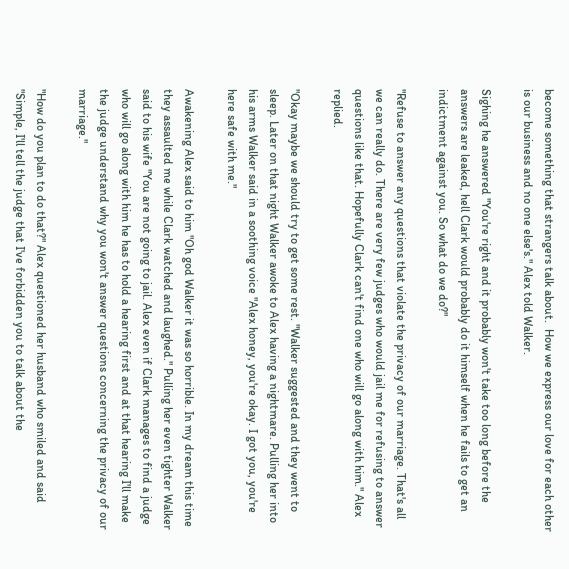become something that strangers talk about.  How we express our love for each other is our business and no one else's." Alex told Walker.

Sighing he answered "You're right and it probably won't take too long before the answers are leaked, hell Clark would probably do it himself when he fails to get an indictment against you. So what do we do?"

"Refuse to answer any questions that violate the privacy of our marriage. That's all we can really do. There are very few judges who would jail me for refusing to answer questions like that. Hopefully Clark can't find one who will go along with him." Alex replied.

"Okay maybe we should try to get some rest. "Walker suggested and they went to sleep. Later on that night Walker awoke to Alex having a nightmare. Pulling her into his arms Walker said in a soothing voice "Alex honey, you're okay. I got you, you're here safe with me."

Awakening Alex said to him "Oh god Walker it was so horrible. In my dream this time they assaulted me while Clark watched and laughed." Pulling her even tighter Walker said to his wife "You are not going to jail. Alex even if Clark manages to find a judge who will go along with him he has to hold a hearing first and at that hearing I'll make the judge understand why you won't answer questions concerning the privacy of our marriage."

"How do you plan to do that?" Alex questioned her husband who smiled and said "Simple, I'll tell the judge that I've forbidden you to talk about the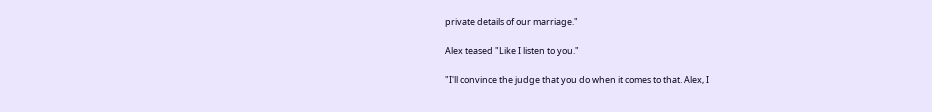private details of our marriage."

Alex teased "Like I listen to you."

"I'll convince the judge that you do when it comes to that. Alex, I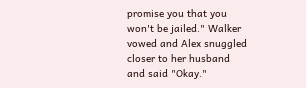promise you that you won't be jailed." Walker vowed and Alex snuggled closer to her husband and said "Okay."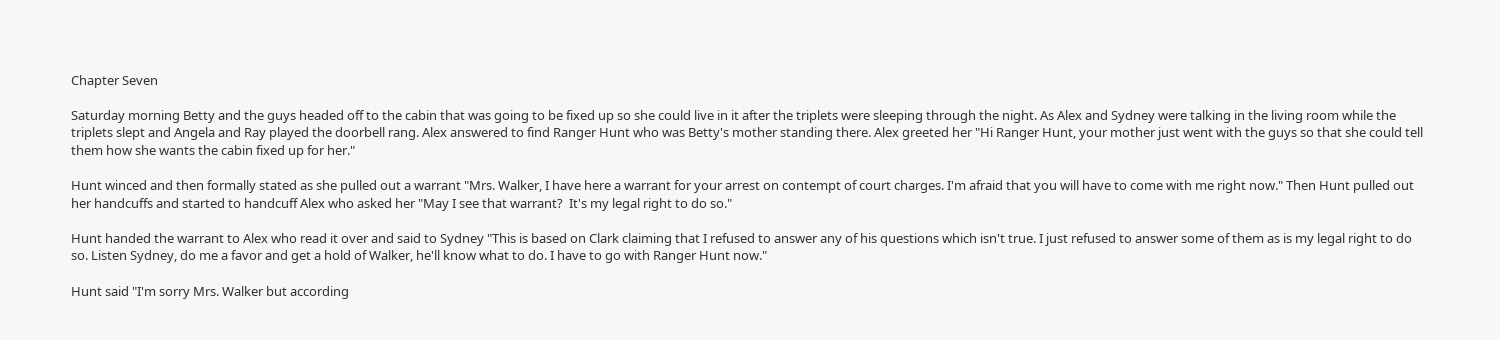Chapter Seven

Saturday morning Betty and the guys headed off to the cabin that was going to be fixed up so she could live in it after the triplets were sleeping through the night. As Alex and Sydney were talking in the living room while the triplets slept and Angela and Ray played the doorbell rang. Alex answered to find Ranger Hunt who was Betty's mother standing there. Alex greeted her "Hi Ranger Hunt, your mother just went with the guys so that she could tell them how she wants the cabin fixed up for her."

Hunt winced and then formally stated as she pulled out a warrant "Mrs. Walker, I have here a warrant for your arrest on contempt of court charges. I'm afraid that you will have to come with me right now." Then Hunt pulled out her handcuffs and started to handcuff Alex who asked her "May I see that warrant?  It's my legal right to do so."

Hunt handed the warrant to Alex who read it over and said to Sydney "This is based on Clark claiming that I refused to answer any of his questions which isn't true. I just refused to answer some of them as is my legal right to do so. Listen Sydney, do me a favor and get a hold of Walker, he'll know what to do. I have to go with Ranger Hunt now."

Hunt said "I'm sorry Mrs. Walker but according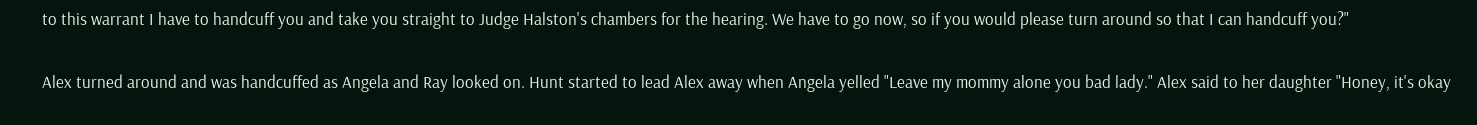to this warrant I have to handcuff you and take you straight to Judge Halston's chambers for the hearing. We have to go now, so if you would please turn around so that I can handcuff you?"

Alex turned around and was handcuffed as Angela and Ray looked on. Hunt started to lead Alex away when Angela yelled "Leave my mommy alone you bad lady." Alex said to her daughter "Honey, it's okay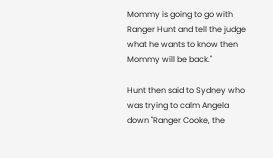Mommy is going to go with Ranger Hunt and tell the judge what he wants to know then Mommy will be back."

Hunt then said to Sydney who was trying to calm Angela down "Ranger Cooke, the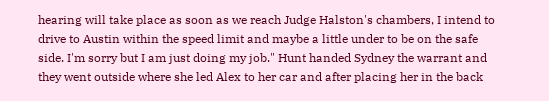hearing will take place as soon as we reach Judge Halston's chambers, I intend to drive to Austin within the speed limit and maybe a little under to be on the safe side. I'm sorry but I am just doing my job." Hunt handed Sydney the warrant and they went outside where she led Alex to her car and after placing her in the back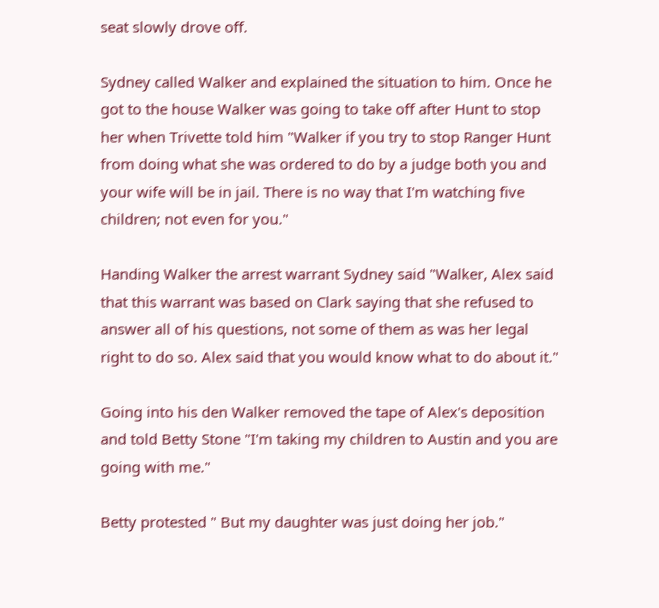seat slowly drove off.

Sydney called Walker and explained the situation to him. Once he got to the house Walker was going to take off after Hunt to stop her when Trivette told him "Walker if you try to stop Ranger Hunt from doing what she was ordered to do by a judge both you and your wife will be in jail. There is no way that I'm watching five children; not even for you."

Handing Walker the arrest warrant Sydney said "Walker, Alex said that this warrant was based on Clark saying that she refused to answer all of his questions, not some of them as was her legal right to do so. Alex said that you would know what to do about it."

Going into his den Walker removed the tape of Alex's deposition and told Betty Stone "I'm taking my children to Austin and you are going with me."

Betty protested " But my daughter was just doing her job."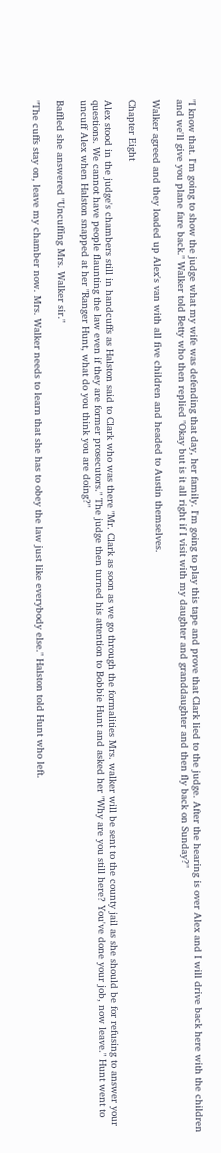"I know that. I'm going to show the judge what my wife was defending that day, her family. I'm going to play this tape and prove that Clark lied to the judge. After the hearing is over Alex and I will drive back here with the children and we'll give you plane fare back." Walker told Betty who then replied "Okay but is it all right if I visit with my daughter and granddaughter and then fly back on Sunday?"

Walker agreed and they loaded up Alex's van with all five children and headed to Austin themselves.

Chapter Eight

Alex stood in the judge's chambers still in handcuffs as Halston said to Clark who was there "Mr. Clark as soon as we go through the formalities Mrs. walker will be sent to the county jail as she should be for refusing to answer your questions. We cannot have people flaunting the law even if they are former prosecutors." The judge then turned his attention to Bobbie Hunt and asked her "Why are you still here? You've done your job, now leave." Hunt went to uncuff Alex when Halston snapped at her "Ranger Hunt, what do you think you are doing?"

Baffled she answered "Uncuffing Mrs. Walker sir."

"The cuffs stay on, leave my chamber now. Mrs. Walker needs to learn that she has to obey the law just like everybody else." Halston told Hunt who left.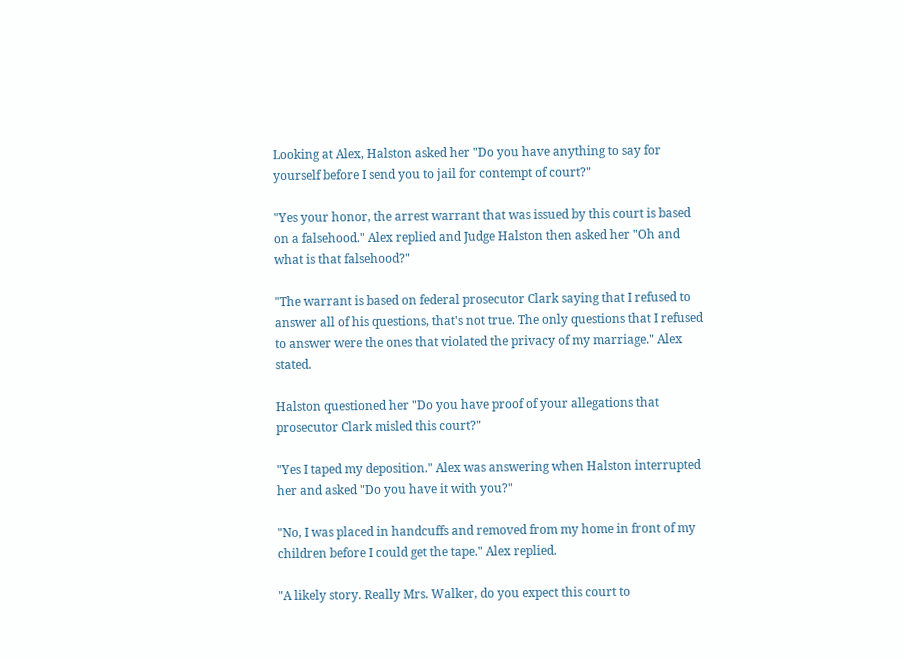Looking at Alex, Halston asked her "Do you have anything to say for yourself before I send you to jail for contempt of court?"

"Yes your honor, the arrest warrant that was issued by this court is based on a falsehood." Alex replied and Judge Halston then asked her "Oh and what is that falsehood?"

"The warrant is based on federal prosecutor Clark saying that I refused to answer all of his questions, that's not true. The only questions that I refused to answer were the ones that violated the privacy of my marriage." Alex stated.

Halston questioned her "Do you have proof of your allegations that prosecutor Clark misled this court?"

"Yes I taped my deposition." Alex was answering when Halston interrupted her and asked "Do you have it with you?"

"No, I was placed in handcuffs and removed from my home in front of my children before I could get the tape." Alex replied.

"A likely story. Really Mrs. Walker, do you expect this court to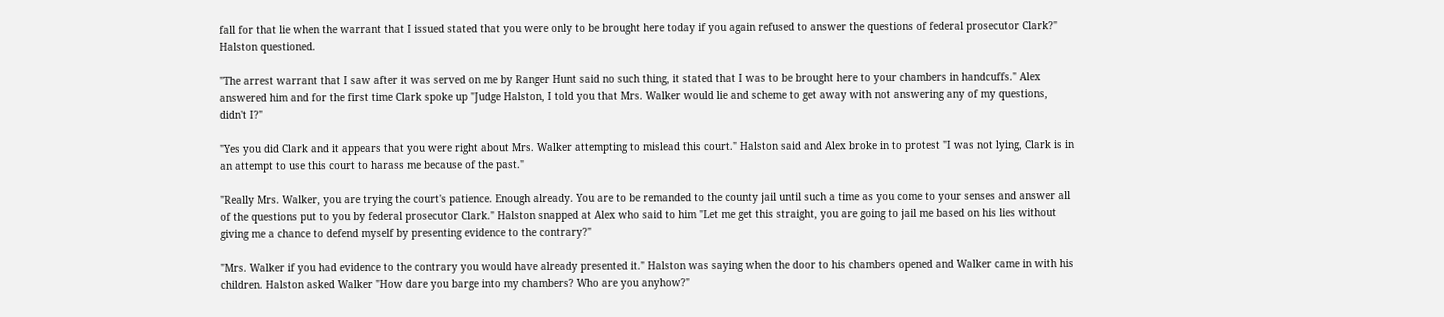fall for that lie when the warrant that I issued stated that you were only to be brought here today if you again refused to answer the questions of federal prosecutor Clark?" Halston questioned.

"The arrest warrant that I saw after it was served on me by Ranger Hunt said no such thing, it stated that I was to be brought here to your chambers in handcuffs." Alex answered him and for the first time Clark spoke up "Judge Halston, I told you that Mrs. Walker would lie and scheme to get away with not answering any of my questions, didn't I?"

"Yes you did Clark and it appears that you were right about Mrs. Walker attempting to mislead this court." Halston said and Alex broke in to protest "I was not lying, Clark is in an attempt to use this court to harass me because of the past."

"Really Mrs. Walker, you are trying the court's patience. Enough already. You are to be remanded to the county jail until such a time as you come to your senses and answer all of the questions put to you by federal prosecutor Clark." Halston snapped at Alex who said to him "Let me get this straight, you are going to jail me based on his lies without giving me a chance to defend myself by presenting evidence to the contrary?"

"Mrs. Walker if you had evidence to the contrary you would have already presented it." Halston was saying when the door to his chambers opened and Walker came in with his children. Halston asked Walker "How dare you barge into my chambers? Who are you anyhow?"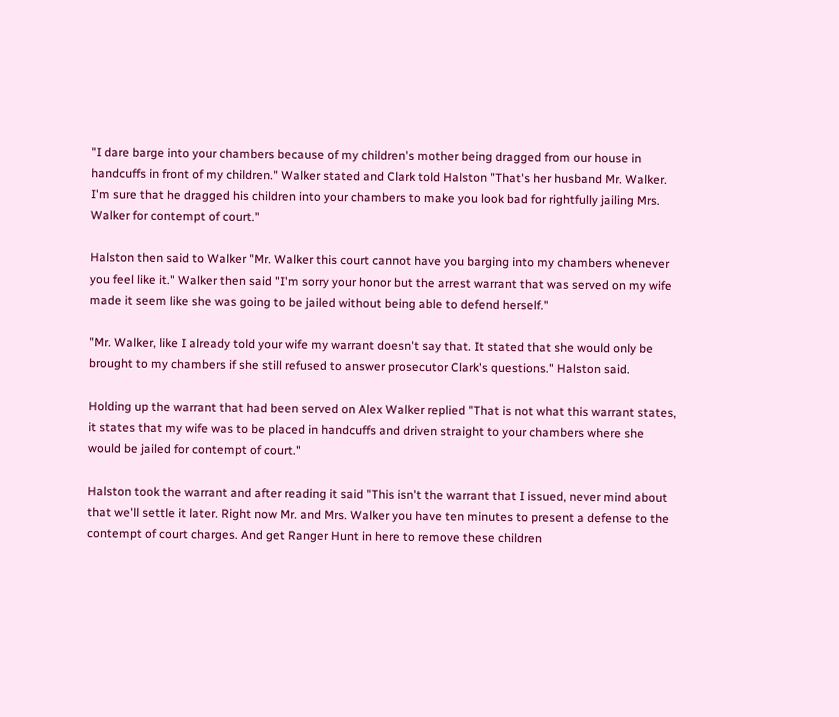"I dare barge into your chambers because of my children's mother being dragged from our house in handcuffs in front of my children." Walker stated and Clark told Halston "That's her husband Mr. Walker. I'm sure that he dragged his children into your chambers to make you look bad for rightfully jailing Mrs. Walker for contempt of court."

Halston then said to Walker "Mr. Walker this court cannot have you barging into my chambers whenever you feel like it." Walker then said "I'm sorry your honor but the arrest warrant that was served on my wife made it seem like she was going to be jailed without being able to defend herself."

"Mr. Walker, like I already told your wife my warrant doesn't say that. It stated that she would only be brought to my chambers if she still refused to answer prosecutor Clark's questions." Halston said.

Holding up the warrant that had been served on Alex Walker replied "That is not what this warrant states, it states that my wife was to be placed in handcuffs and driven straight to your chambers where she would be jailed for contempt of court."

Halston took the warrant and after reading it said "This isn't the warrant that I issued, never mind about that we'll settle it later. Right now Mr. and Mrs. Walker you have ten minutes to present a defense to the contempt of court charges. And get Ranger Hunt in here to remove these children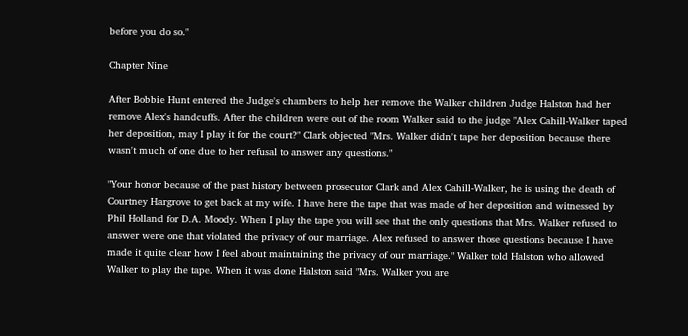before you do so."

Chapter Nine

After Bobbie Hunt entered the Judge's chambers to help her remove the Walker children Judge Halston had her remove Alex's handcuffs. After the children were out of the room Walker said to the judge "Alex Cahill-Walker taped her deposition, may I play it for the court?" Clark objected "Mrs. Walker didn't tape her deposition because there wasn't much of one due to her refusal to answer any questions."

"Your honor because of the past history between prosecutor Clark and Alex Cahill-Walker, he is using the death of Courtney Hargrove to get back at my wife. I have here the tape that was made of her deposition and witnessed by Phil Holland for D.A. Moody. When I play the tape you will see that the only questions that Mrs. Walker refused to answer were one that violated the privacy of our marriage. Alex refused to answer those questions because I have made it quite clear how I feel about maintaining the privacy of our marriage." Walker told Halston who allowed Walker to play the tape. When it was done Halston said "Mrs. Walker you are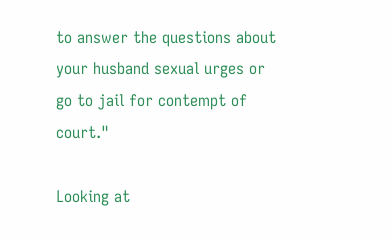to answer the questions about your husband sexual urges or go to jail for contempt of court."

Looking at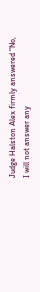Judge Halston Alex firmly answered "No, I will not answer any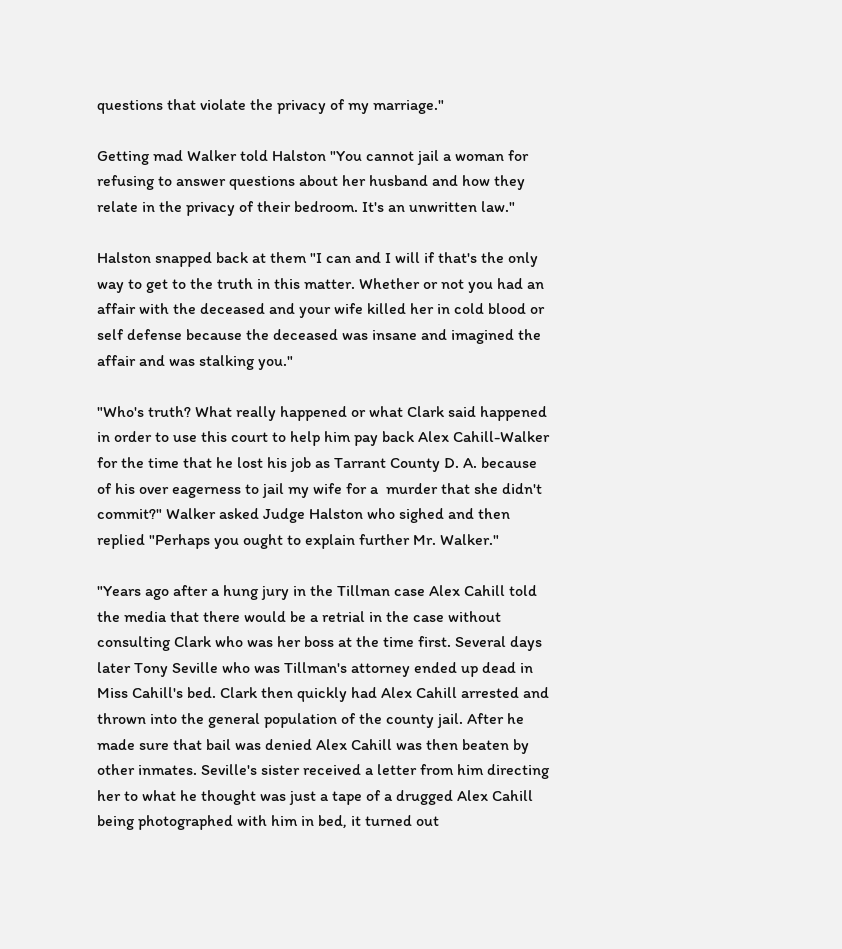questions that violate the privacy of my marriage."

Getting mad Walker told Halston "You cannot jail a woman for refusing to answer questions about her husband and how they relate in the privacy of their bedroom. It's an unwritten law."

Halston snapped back at them "I can and I will if that's the only way to get to the truth in this matter. Whether or not you had an affair with the deceased and your wife killed her in cold blood or self defense because the deceased was insane and imagined the affair and was stalking you."

"Who's truth? What really happened or what Clark said happened in order to use this court to help him pay back Alex Cahill-Walker for the time that he lost his job as Tarrant County D. A. because of his over eagerness to jail my wife for a  murder that she didn't commit?" Walker asked Judge Halston who sighed and then replied "Perhaps you ought to explain further Mr. Walker."

"Years ago after a hung jury in the Tillman case Alex Cahill told the media that there would be a retrial in the case without consulting Clark who was her boss at the time first. Several days later Tony Seville who was Tillman's attorney ended up dead in Miss Cahill's bed. Clark then quickly had Alex Cahill arrested and thrown into the general population of the county jail. After he made sure that bail was denied Alex Cahill was then beaten by other inmates. Seville's sister received a letter from him directing her to what he thought was just a tape of a drugged Alex Cahill being photographed with him in bed, it turned out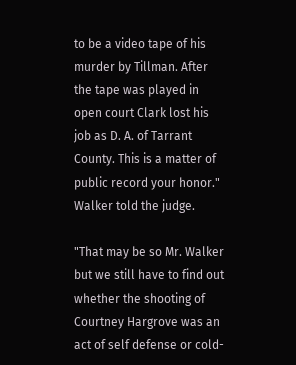to be a video tape of his murder by Tillman. After the tape was played in open court Clark lost his job as D. A. of Tarrant County. This is a matter of public record your honor." Walker told the judge.

"That may be so Mr. Walker but we still have to find out whether the shooting of Courtney Hargrove was an act of self defense or cold-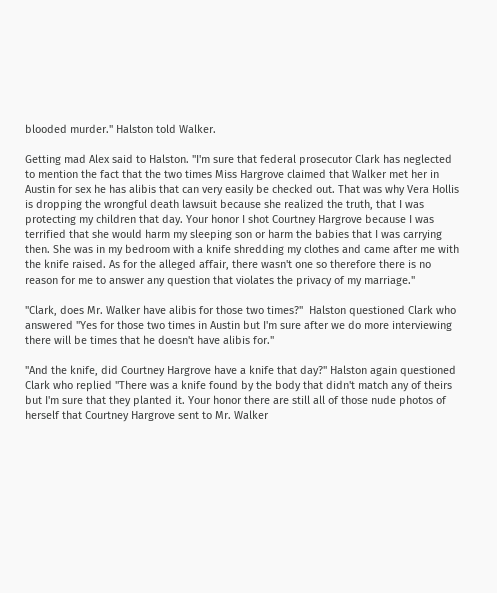blooded murder." Halston told Walker.

Getting mad Alex said to Halston. "I'm sure that federal prosecutor Clark has neglected to mention the fact that the two times Miss Hargrove claimed that Walker met her in Austin for sex he has alibis that can very easily be checked out. That was why Vera Hollis is dropping the wrongful death lawsuit because she realized the truth, that I was protecting my children that day. Your honor I shot Courtney Hargrove because I was terrified that she would harm my sleeping son or harm the babies that I was carrying then. She was in my bedroom with a knife shredding my clothes and came after me with the knife raised. As for the alleged affair, there wasn't one so therefore there is no reason for me to answer any question that violates the privacy of my marriage."

"Clark, does Mr. Walker have alibis for those two times?"  Halston questioned Clark who answered "Yes for those two times in Austin but I'm sure after we do more interviewing there will be times that he doesn't have alibis for."

"And the knife, did Courtney Hargrove have a knife that day?" Halston again questioned Clark who replied "There was a knife found by the body that didn't match any of theirs but I'm sure that they planted it. Your honor there are still all of those nude photos of herself that Courtney Hargrove sent to Mr. Walker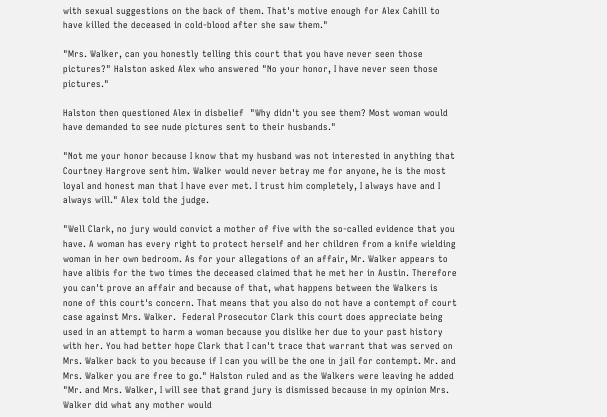with sexual suggestions on the back of them. That's motive enough for Alex Cahill to have killed the deceased in cold-blood after she saw them."

"Mrs. Walker, can you honestly telling this court that you have never seen those pictures?" Halston asked Alex who answered "No your honor, I have never seen those pictures."

Halston then questioned Alex in disbelief  "Why didn't you see them? Most woman would have demanded to see nude pictures sent to their husbands."

"Not me your honor because I know that my husband was not interested in anything that Courtney Hargrove sent him. Walker would never betray me for anyone, he is the most loyal and honest man that I have ever met. I trust him completely, I always have and I always will." Alex told the judge.

"Well Clark, no jury would convict a mother of five with the so-called evidence that you have. A woman has every right to protect herself and her children from a knife wielding woman in her own bedroom. As for your allegations of an affair, Mr. Walker appears to have alibis for the two times the deceased claimed that he met her in Austin. Therefore you can't prove an affair and because of that, what happens between the Walkers is none of this court's concern. That means that you also do not have a contempt of court case against Mrs. Walker.  Federal Prosecutor Clark this court does appreciate being used in an attempt to harm a woman because you dislike her due to your past history with her. You had better hope Clark that I can't trace that warrant that was served on Mrs. Walker back to you because if I can you will be the one in jail for contempt. Mr. and Mrs. Walker you are free to go." Halston ruled and as the Walkers were leaving he added "Mr. and Mrs. Walker, I will see that grand jury is dismissed because in my opinion Mrs. Walker did what any mother would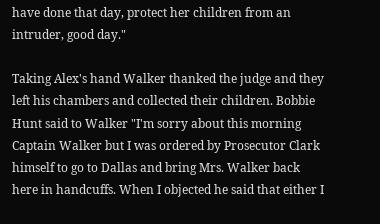have done that day, protect her children from an intruder, good day."

Taking Alex's hand Walker thanked the judge and they left his chambers and collected their children. Bobbie Hunt said to Walker "I'm sorry about this morning Captain Walker but I was ordered by Prosecutor Clark himself to go to Dallas and bring Mrs. Walker back here in handcuffs. When I objected he said that either I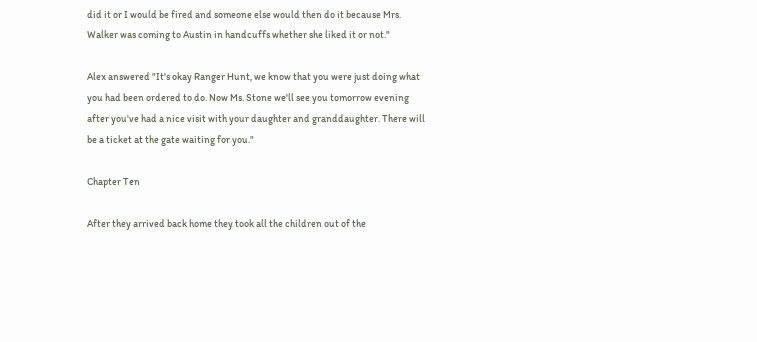did it or I would be fired and someone else would then do it because Mrs. Walker was coming to Austin in handcuffs whether she liked it or not."

Alex answered "It's okay Ranger Hunt, we know that you were just doing what you had been ordered to do. Now Ms. Stone we'll see you tomorrow evening after you've had a nice visit with your daughter and granddaughter. There will be a ticket at the gate waiting for you."

Chapter Ten

After they arrived back home they took all the children out of the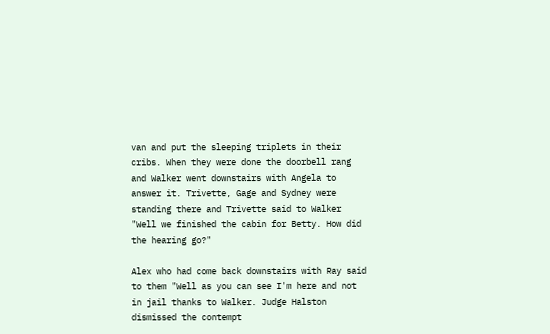van and put the sleeping triplets in their cribs. When they were done the doorbell rang and Walker went downstairs with Angela to answer it. Trivette, Gage and Sydney were standing there and Trivette said to Walker "Well we finished the cabin for Betty. How did the hearing go?"

Alex who had come back downstairs with Ray said to them "Well as you can see I'm here and not in jail thanks to Walker. Judge Halston dismissed the contempt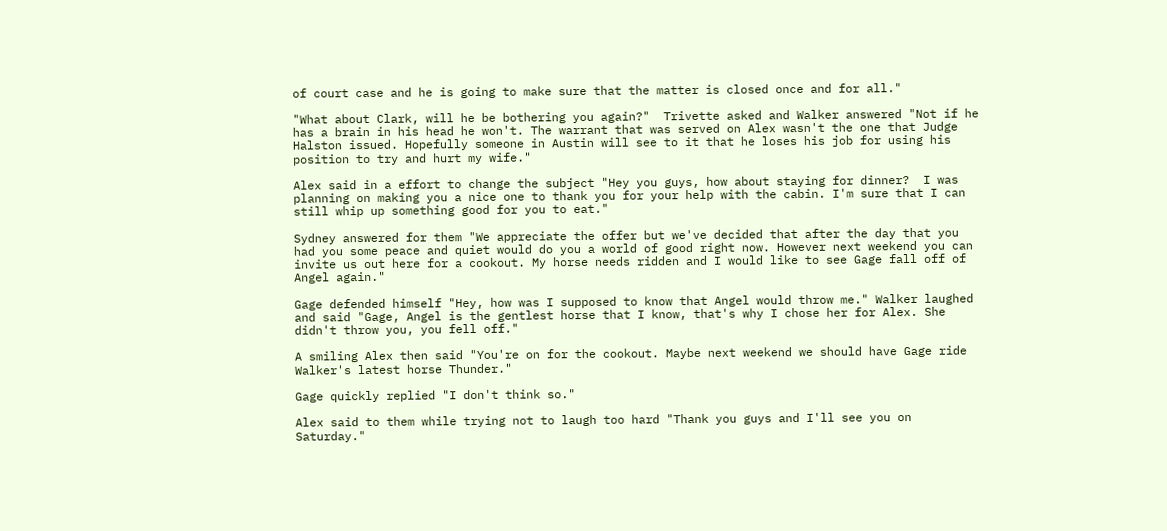of court case and he is going to make sure that the matter is closed once and for all."

"What about Clark, will he be bothering you again?"  Trivette asked and Walker answered "Not if he has a brain in his head he won't. The warrant that was served on Alex wasn't the one that Judge Halston issued. Hopefully someone in Austin will see to it that he loses his job for using his position to try and hurt my wife."

Alex said in a effort to change the subject "Hey you guys, how about staying for dinner?  I was planning on making you a nice one to thank you for your help with the cabin. I'm sure that I can still whip up something good for you to eat."

Sydney answered for them "We appreciate the offer but we've decided that after the day that you had you some peace and quiet would do you a world of good right now. However next weekend you can invite us out here for a cookout. My horse needs ridden and I would like to see Gage fall off of Angel again."

Gage defended himself "Hey, how was I supposed to know that Angel would throw me." Walker laughed and said "Gage, Angel is the gentlest horse that I know, that's why I chose her for Alex. She didn't throw you, you fell off."

A smiling Alex then said "You're on for the cookout. Maybe next weekend we should have Gage ride Walker's latest horse Thunder."

Gage quickly replied "I don't think so."

Alex said to them while trying not to laugh too hard "Thank you guys and I'll see you on Saturday."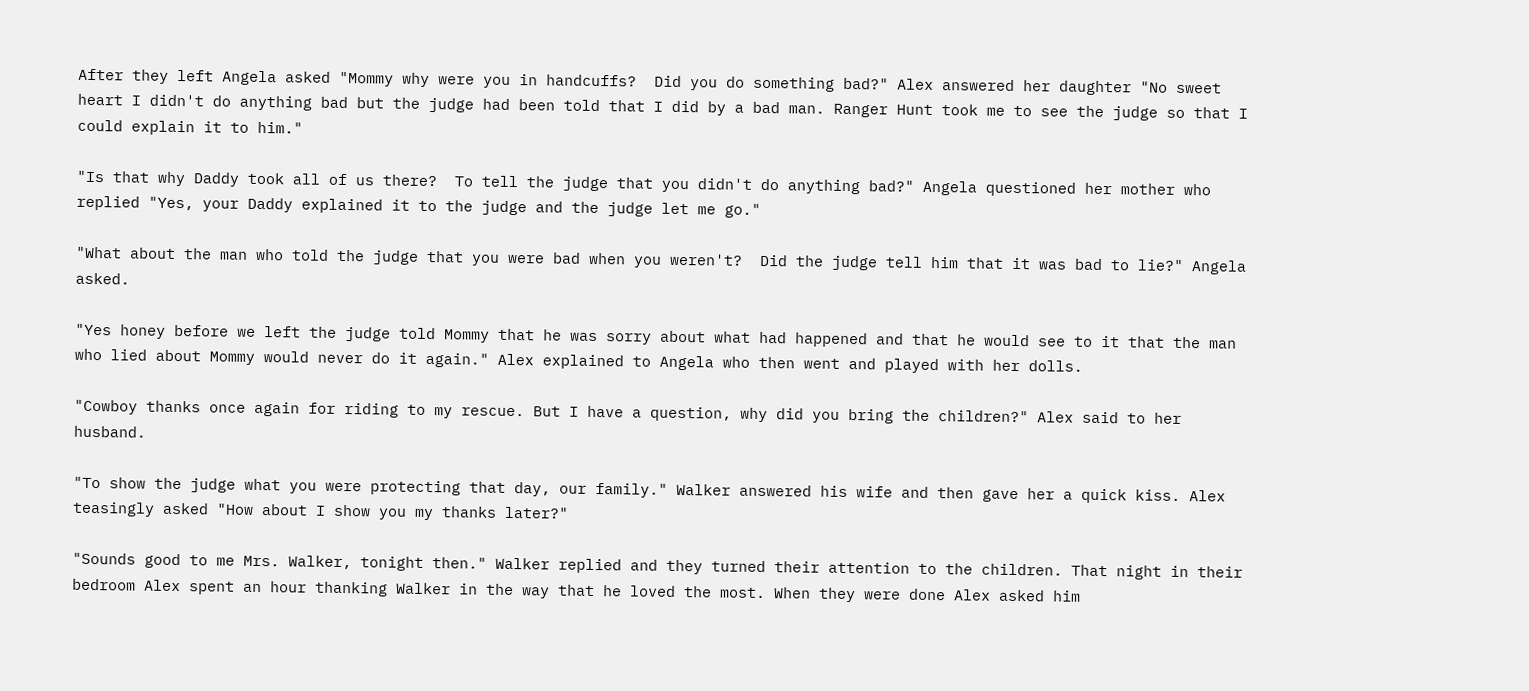After they left Angela asked "Mommy why were you in handcuffs?  Did you do something bad?" Alex answered her daughter "No sweet heart I didn't do anything bad but the judge had been told that I did by a bad man. Ranger Hunt took me to see the judge so that I could explain it to him."

"Is that why Daddy took all of us there?  To tell the judge that you didn't do anything bad?" Angela questioned her mother who replied "Yes, your Daddy explained it to the judge and the judge let me go."

"What about the man who told the judge that you were bad when you weren't?  Did the judge tell him that it was bad to lie?" Angela asked.

"Yes honey before we left the judge told Mommy that he was sorry about what had happened and that he would see to it that the man who lied about Mommy would never do it again." Alex explained to Angela who then went and played with her dolls.

"Cowboy thanks once again for riding to my rescue. But I have a question, why did you bring the children?" Alex said to her husband.

"To show the judge what you were protecting that day, our family." Walker answered his wife and then gave her a quick kiss. Alex teasingly asked "How about I show you my thanks later?"

"Sounds good to me Mrs. Walker, tonight then." Walker replied and they turned their attention to the children. That night in their bedroom Alex spent an hour thanking Walker in the way that he loved the most. When they were done Alex asked him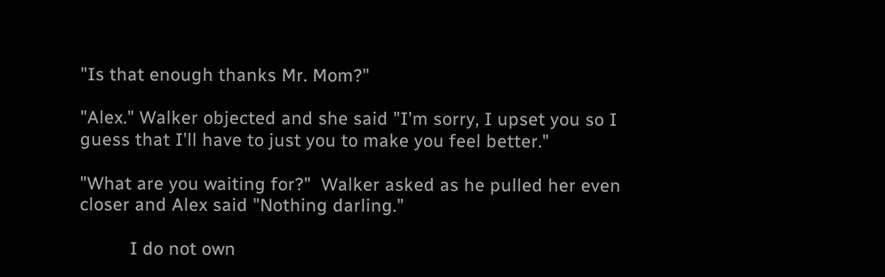"Is that enough thanks Mr. Mom?"

"Alex." Walker objected and she said "I'm sorry, I upset you so I guess that I'll have to just you to make you feel better."

"What are you waiting for?"  Walker asked as he pulled her even closer and Alex said "Nothing darling."

          I do not own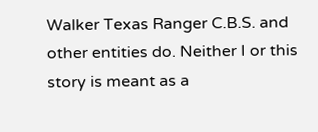Walker Texas Ranger C.B.S. and other entities do. Neither I or this story is meant as a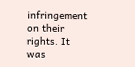infringement on their rights. It was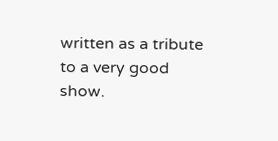written as a tribute to a very good show.